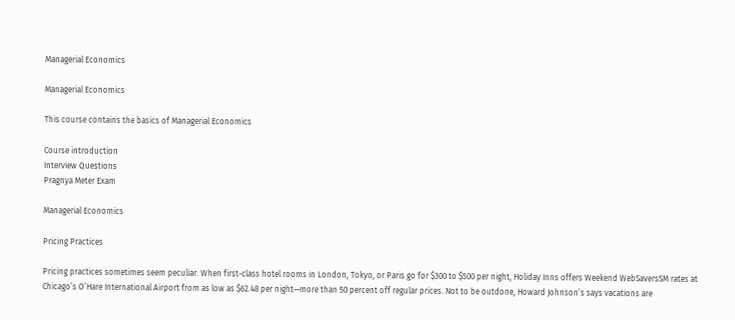Managerial Economics

Managerial Economics

This course contains the basics of Managerial Economics

Course introduction
Interview Questions
Pragnya Meter Exam

Managerial Economics

Pricing Practices

Pricing practices sometimes seem peculiar. When first-class hotel rooms in London, Tokyo, or Paris go for $300 to $500 per night, Holiday Inns offers Weekend WebSaversSM rates at Chicago’s O’Hare International Airport from as low as $62.48 per night—more than 50 percent off regular prices. Not to be outdone, Howard Johnson’s says vacations are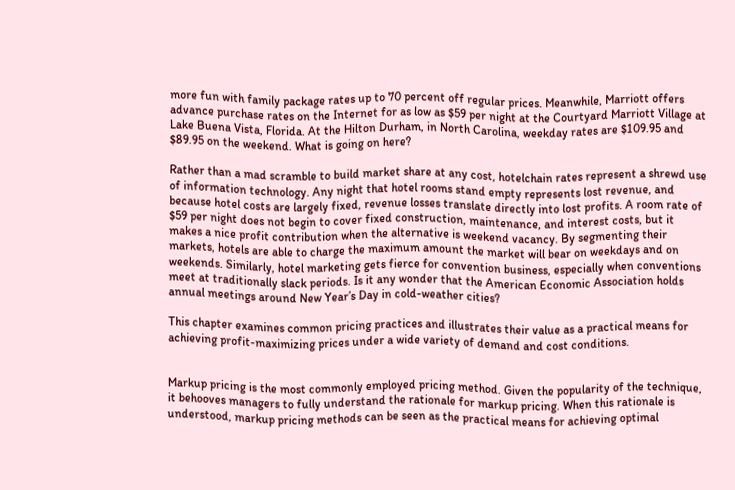more fun with family package rates up to 70 percent off regular prices. Meanwhile, Marriott offers advance purchase rates on the Internet for as low as $59 per night at the Courtyard Marriott Village at Lake Buena Vista, Florida. At the Hilton Durham, in North Carolina, weekday rates are $109.95 and $89.95 on the weekend. What is going on here?

Rather than a mad scramble to build market share at any cost, hotelchain rates represent a shrewd use of information technology. Any night that hotel rooms stand empty represents lost revenue, and because hotel costs are largely fixed, revenue losses translate directly into lost profits. A room rate of $59 per night does not begin to cover fixed construction, maintenance, and interest costs, but it makes a nice profit contribution when the alternative is weekend vacancy. By segmenting their markets, hotels are able to charge the maximum amount the market will bear on weekdays and on weekends. Similarly, hotel marketing gets fierce for convention business, especially when conventions meet at traditionally slack periods. Is it any wonder that the American Economic Association holds annual meetings around New Year’s Day in cold-weather cities?

This chapter examines common pricing practices and illustrates their value as a practical means for achieving profit-maximizing prices under a wide variety of demand and cost conditions.


Markup pricing is the most commonly employed pricing method. Given the popularity of the technique, it behooves managers to fully understand the rationale for markup pricing. When this rationale is understood, markup pricing methods can be seen as the practical means for achieving optimal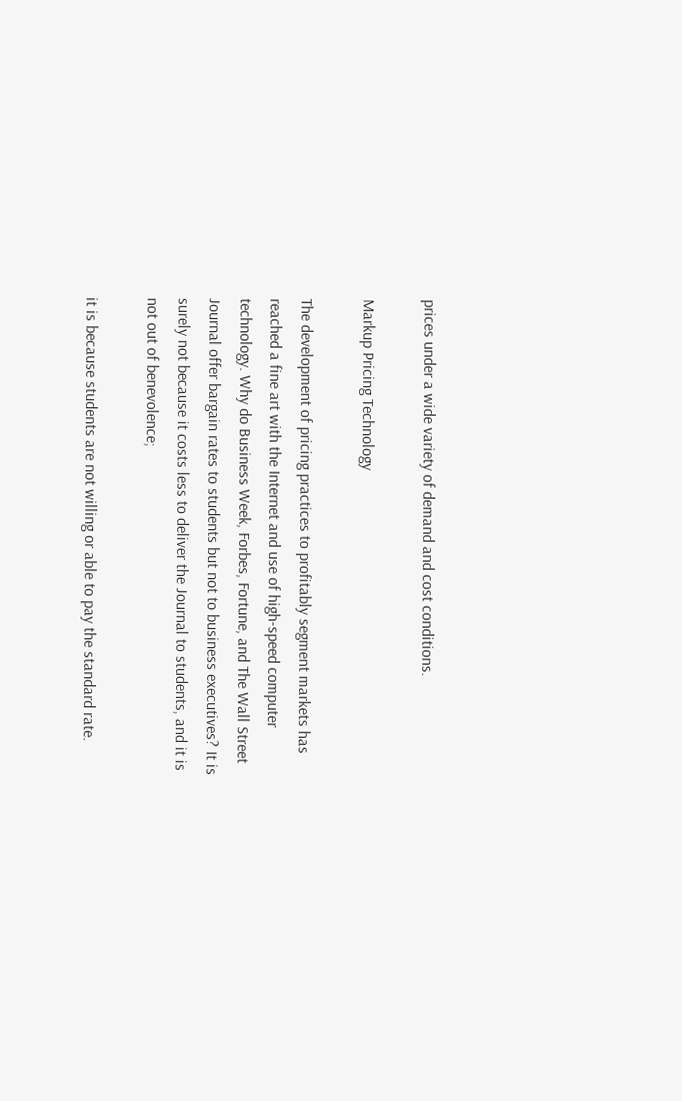prices under a wide variety of demand and cost conditions.

Markup Pricing Technology

The development of pricing practices to profitably segment markets has reached a fine art with the Internet and use of high-speed computer technology. Why do Business Week, Forbes, Fortune, and The Wall Street Journal offer bargain rates to students but not to business executives? It is surely not because it costs less to deliver the Journal to students, and it is not out of benevolence;

it is because students are not willing or able to pay the standard rate.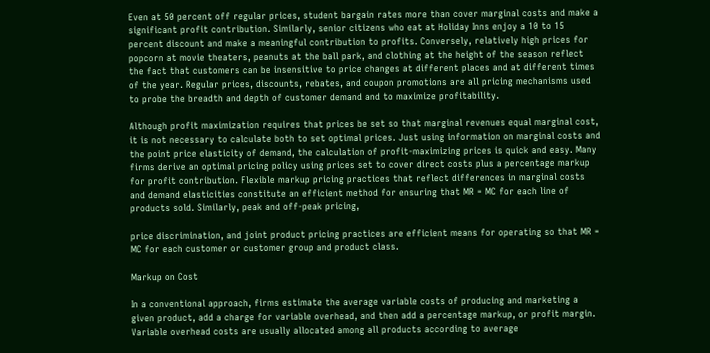Even at 50 percent off regular prices, student bargain rates more than cover marginal costs and make a significant profit contribution. Similarly, senior citizens who eat at Holiday Inns enjoy a 10 to 15 percent discount and make a meaningful contribution to profits. Conversely, relatively high prices for popcorn at movie theaters, peanuts at the ball park, and clothing at the height of the season reflect the fact that customers can be insensitive to price changes at different places and at different times of the year. Regular prices, discounts, rebates, and coupon promotions are all pricing mechanisms used to probe the breadth and depth of customer demand and to maximize profitability.

Although profit maximization requires that prices be set so that marginal revenues equal marginal cost, it is not necessary to calculate both to set optimal prices. Just using information on marginal costs and the point price elasticity of demand, the calculation of profit-maximizing prices is quick and easy. Many firms derive an optimal pricing policy using prices set to cover direct costs plus a percentage markup for profit contribution. Flexible markup pricing practices that reflect differences in marginal costs and demand elasticities constitute an efficient method for ensuring that MR = MC for each line of products sold. Similarly, peak and off-peak pricing,

price discrimination, and joint product pricing practices are efficient means for operating so that MR = MC for each customer or customer group and product class.

Markup on Cost

In a conventional approach, firms estimate the average variable costs of producing and marketing a given product, add a charge for variable overhead, and then add a percentage markup, or profit margin. Variable overhead costs are usually allocated among all products according to average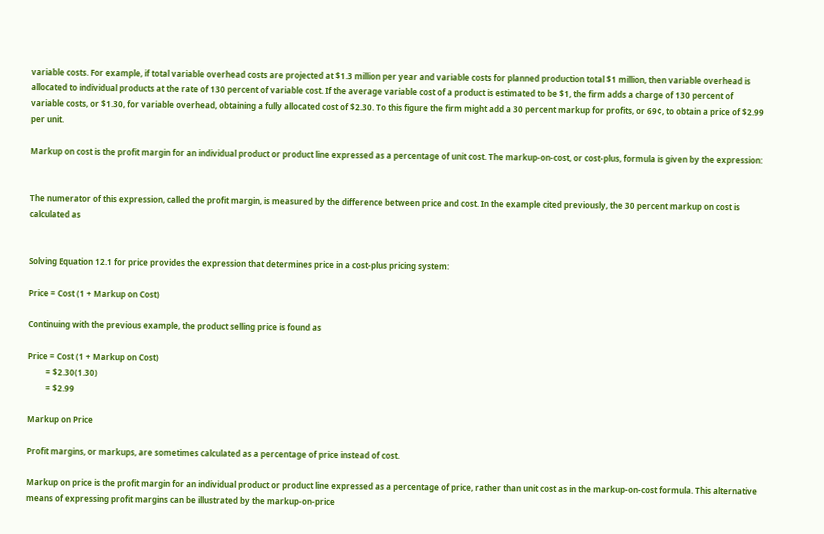variable costs. For example, if total variable overhead costs are projected at $1.3 million per year and variable costs for planned production total $1 million, then variable overhead is allocated to individual products at the rate of 130 percent of variable cost. If the average variable cost of a product is estimated to be $1, the firm adds a charge of 130 percent of variable costs, or $1.30, for variable overhead, obtaining a fully allocated cost of $2.30. To this figure the firm might add a 30 percent markup for profits, or 69¢, to obtain a price of $2.99 per unit.

Markup on cost is the profit margin for an individual product or product line expressed as a percentage of unit cost. The markup-on-cost, or cost-plus, formula is given by the expression:


The numerator of this expression, called the profit margin, is measured by the difference between price and cost. In the example cited previously, the 30 percent markup on cost is calculated as


Solving Equation 12.1 for price provides the expression that determines price in a cost-plus pricing system:

Price = Cost (1 + Markup on Cost)

Continuing with the previous example, the product selling price is found as

Price = Cost (1 + Markup on Cost)
         = $2.30(1.30)
         = $2.99

Markup on Price

Profit margins, or markups, are sometimes calculated as a percentage of price instead of cost.

Markup on price is the profit margin for an individual product or product line expressed as a percentage of price, rather than unit cost as in the markup-on-cost formula. This alternative means of expressing profit margins can be illustrated by the markup-on-price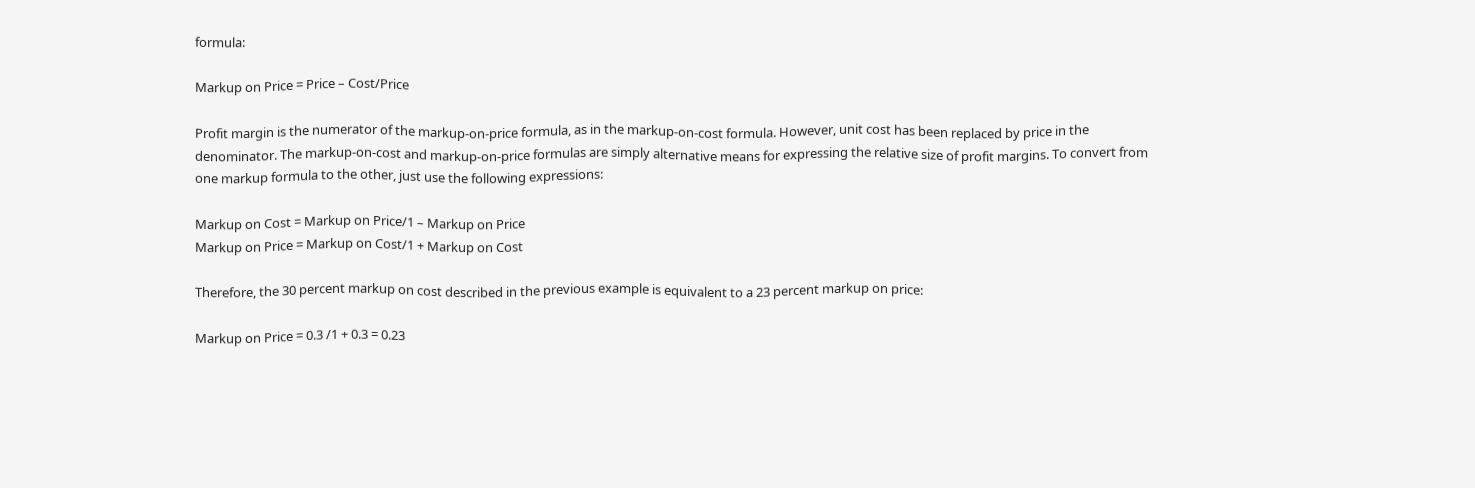formula:

Markup on Price = Price – Cost/Price

Profit margin is the numerator of the markup-on-price formula, as in the markup-on-cost formula. However, unit cost has been replaced by price in the denominator. The markup-on-cost and markup-on-price formulas are simply alternative means for expressing the relative size of profit margins. To convert from one markup formula to the other, just use the following expressions:

Markup on Cost = Markup on Price/1 – Markup on Price
Markup on Price = Markup on Cost/1 + Markup on Cost

Therefore, the 30 percent markup on cost described in the previous example is equivalent to a 23 percent markup on price:

Markup on Price = 0.3 /1 + 0.3 = 0.23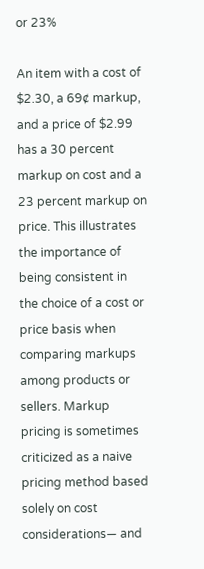or 23%

An item with a cost of $2.30, a 69¢ markup, and a price of $2.99 has a 30 percent markup on cost and a 23 percent markup on price. This illustrates the importance of being consistent in the choice of a cost or price basis when comparing markups among products or sellers. Markup pricing is sometimes criticized as a naive pricing method based solely on cost considerations— and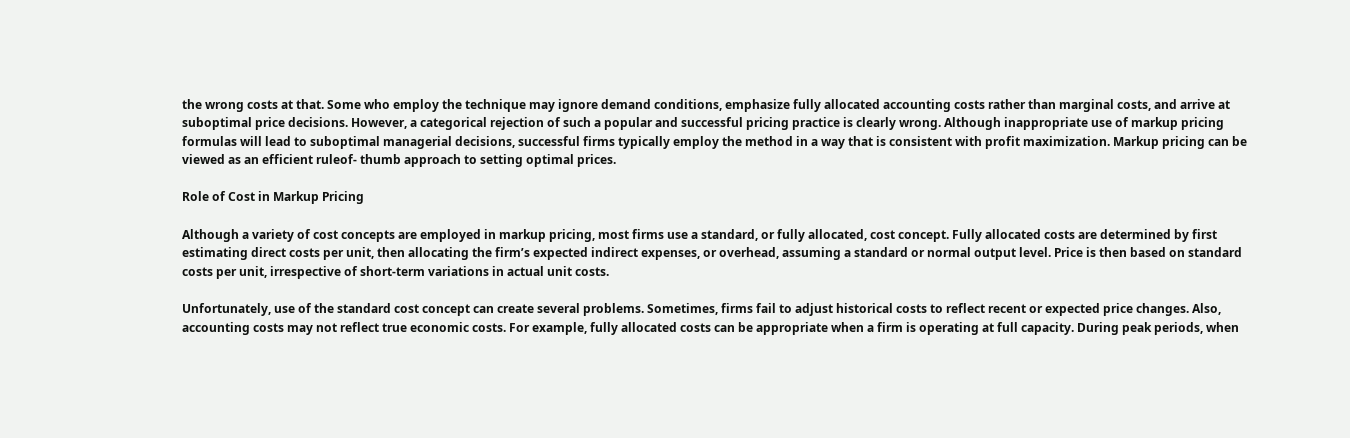the wrong costs at that. Some who employ the technique may ignore demand conditions, emphasize fully allocated accounting costs rather than marginal costs, and arrive at suboptimal price decisions. However, a categorical rejection of such a popular and successful pricing practice is clearly wrong. Although inappropriate use of markup pricing formulas will lead to suboptimal managerial decisions, successful firms typically employ the method in a way that is consistent with profit maximization. Markup pricing can be viewed as an efficient ruleof- thumb approach to setting optimal prices.

Role of Cost in Markup Pricing

Although a variety of cost concepts are employed in markup pricing, most firms use a standard, or fully allocated, cost concept. Fully allocated costs are determined by first estimating direct costs per unit, then allocating the firm’s expected indirect expenses, or overhead, assuming a standard or normal output level. Price is then based on standard costs per unit, irrespective of short-term variations in actual unit costs.

Unfortunately, use of the standard cost concept can create several problems. Sometimes, firms fail to adjust historical costs to reflect recent or expected price changes. Also, accounting costs may not reflect true economic costs. For example, fully allocated costs can be appropriate when a firm is operating at full capacity. During peak periods, when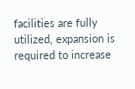facilities are fully utilized, expansion is required to increase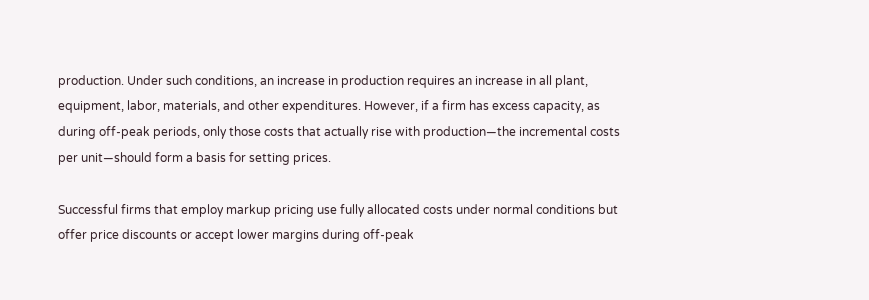production. Under such conditions, an increase in production requires an increase in all plant, equipment, labor, materials, and other expenditures. However, if a firm has excess capacity, as during off-peak periods, only those costs that actually rise with production—the incremental costs per unit—should form a basis for setting prices.

Successful firms that employ markup pricing use fully allocated costs under normal conditions but offer price discounts or accept lower margins during off-peak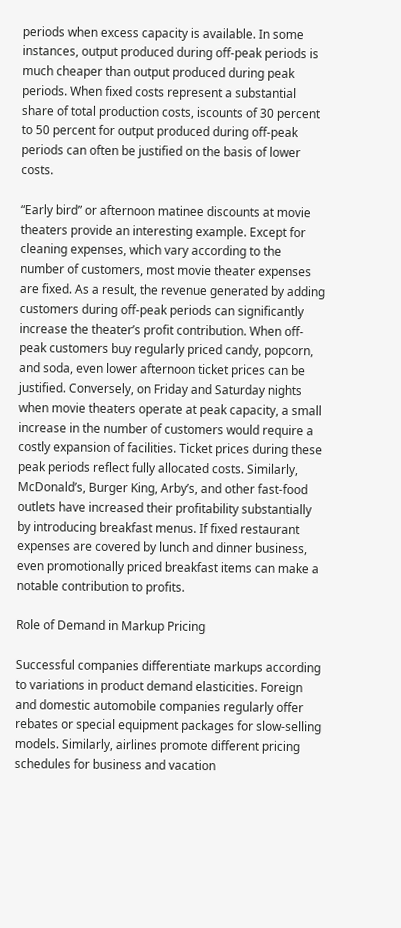periods when excess capacity is available. In some instances, output produced during off-peak periods is much cheaper than output produced during peak periods. When fixed costs represent a substantial share of total production costs, iscounts of 30 percent to 50 percent for output produced during off-peak periods can often be justified on the basis of lower costs.

“Early bird” or afternoon matinee discounts at movie theaters provide an interesting example. Except for cleaning expenses, which vary according to the number of customers, most movie theater expenses are fixed. As a result, the revenue generated by adding customers during off-peak periods can significantly increase the theater’s profit contribution. When off-peak customers buy regularly priced candy, popcorn, and soda, even lower afternoon ticket prices can be justified. Conversely, on Friday and Saturday nights when movie theaters operate at peak capacity, a small increase in the number of customers would require a costly expansion of facilities. Ticket prices during these peak periods reflect fully allocated costs. Similarly, McDonald’s, Burger King, Arby’s, and other fast-food outlets have increased their profitability substantially by introducing breakfast menus. If fixed restaurant expenses are covered by lunch and dinner business, even promotionally priced breakfast items can make a notable contribution to profits.

Role of Demand in Markup Pricing

Successful companies differentiate markups according to variations in product demand elasticities. Foreign and domestic automobile companies regularly offer rebates or special equipment packages for slow-selling models. Similarly, airlines promote different pricing schedules for business and vacation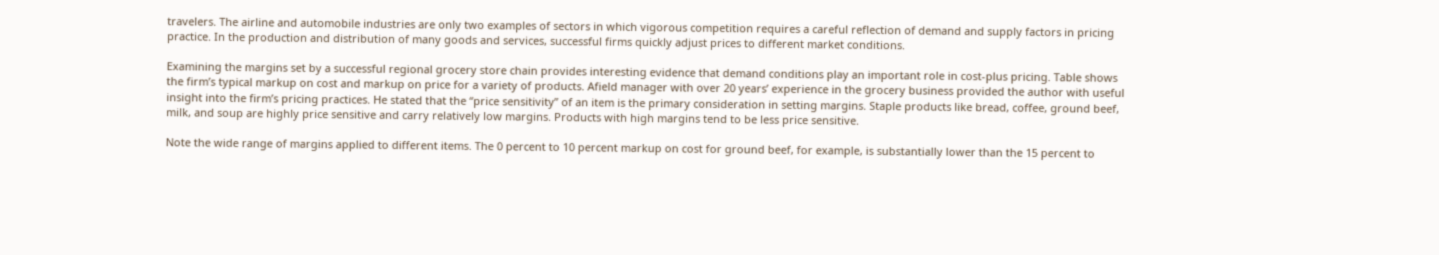travelers. The airline and automobile industries are only two examples of sectors in which vigorous competition requires a careful reflection of demand and supply factors in pricing practice. In the production and distribution of many goods and services, successful firms quickly adjust prices to different market conditions.

Examining the margins set by a successful regional grocery store chain provides interesting evidence that demand conditions play an important role in cost-plus pricing. Table shows the firm’s typical markup on cost and markup on price for a variety of products. Afield manager with over 20 years’ experience in the grocery business provided the author with useful insight into the firm’s pricing practices. He stated that the “price sensitivity” of an item is the primary consideration in setting margins. Staple products like bread, coffee, ground beef, milk, and soup are highly price sensitive and carry relatively low margins. Products with high margins tend to be less price sensitive.

Note the wide range of margins applied to different items. The 0 percent to 10 percent markup on cost for ground beef, for example, is substantially lower than the 15 percent to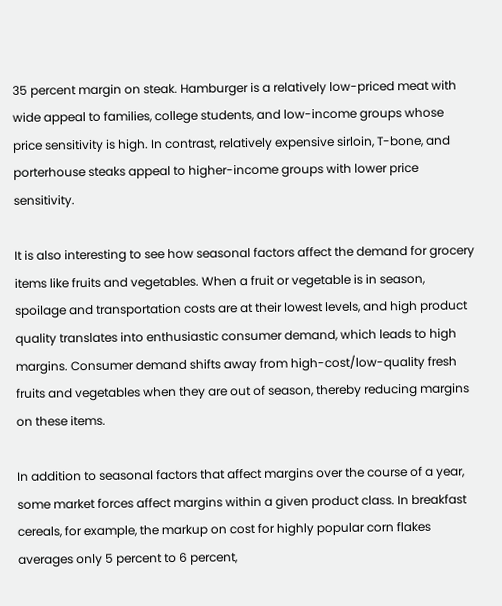35 percent margin on steak. Hamburger is a relatively low-priced meat with wide appeal to families, college students, and low-income groups whose price sensitivity is high. In contrast, relatively expensive sirloin, T-bone, and porterhouse steaks appeal to higher-income groups with lower price sensitivity.

It is also interesting to see how seasonal factors affect the demand for grocery items like fruits and vegetables. When a fruit or vegetable is in season, spoilage and transportation costs are at their lowest levels, and high product quality translates into enthusiastic consumer demand, which leads to high margins. Consumer demand shifts away from high-cost/low-quality fresh fruits and vegetables when they are out of season, thereby reducing margins on these items.

In addition to seasonal factors that affect margins over the course of a year, some market forces affect margins within a given product class. In breakfast cereals, for example, the markup on cost for highly popular corn flakes averages only 5 percent to 6 percent,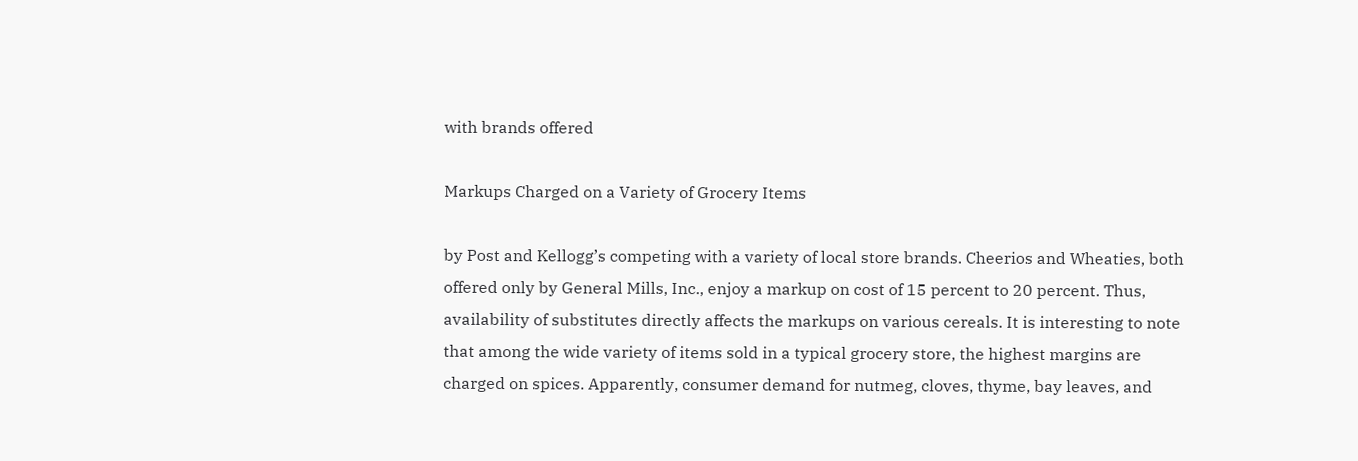with brands offered

Markups Charged on a Variety of Grocery Items

by Post and Kellogg’s competing with a variety of local store brands. Cheerios and Wheaties, both offered only by General Mills, Inc., enjoy a markup on cost of 15 percent to 20 percent. Thus, availability of substitutes directly affects the markups on various cereals. It is interesting to note that among the wide variety of items sold in a typical grocery store, the highest margins are charged on spices. Apparently, consumer demand for nutmeg, cloves, thyme, bay leaves, and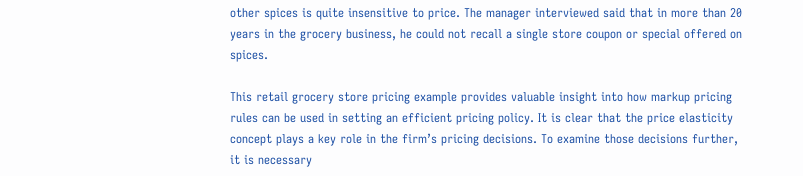other spices is quite insensitive to price. The manager interviewed said that in more than 20 years in the grocery business, he could not recall a single store coupon or special offered on spices.

This retail grocery store pricing example provides valuable insight into how markup pricing rules can be used in setting an efficient pricing policy. It is clear that the price elasticity concept plays a key role in the firm’s pricing decisions. To examine those decisions further, it is necessary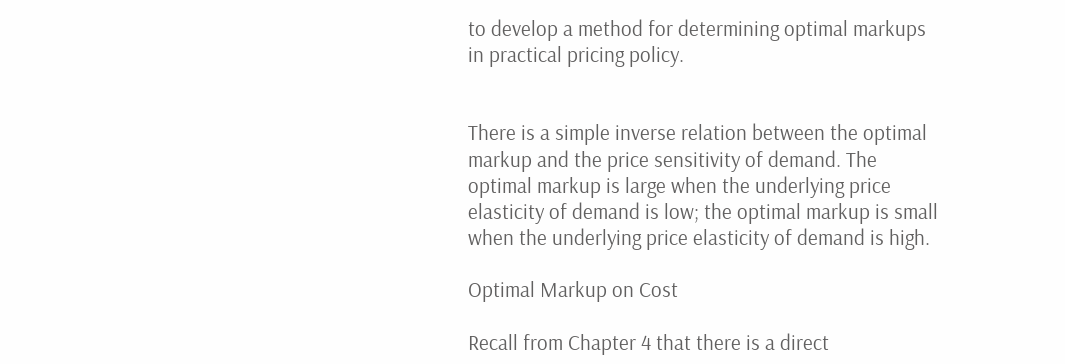to develop a method for determining optimal markups in practical pricing policy.


There is a simple inverse relation between the optimal markup and the price sensitivity of demand. The optimal markup is large when the underlying price elasticity of demand is low; the optimal markup is small when the underlying price elasticity of demand is high.

Optimal Markup on Cost

Recall from Chapter 4 that there is a direct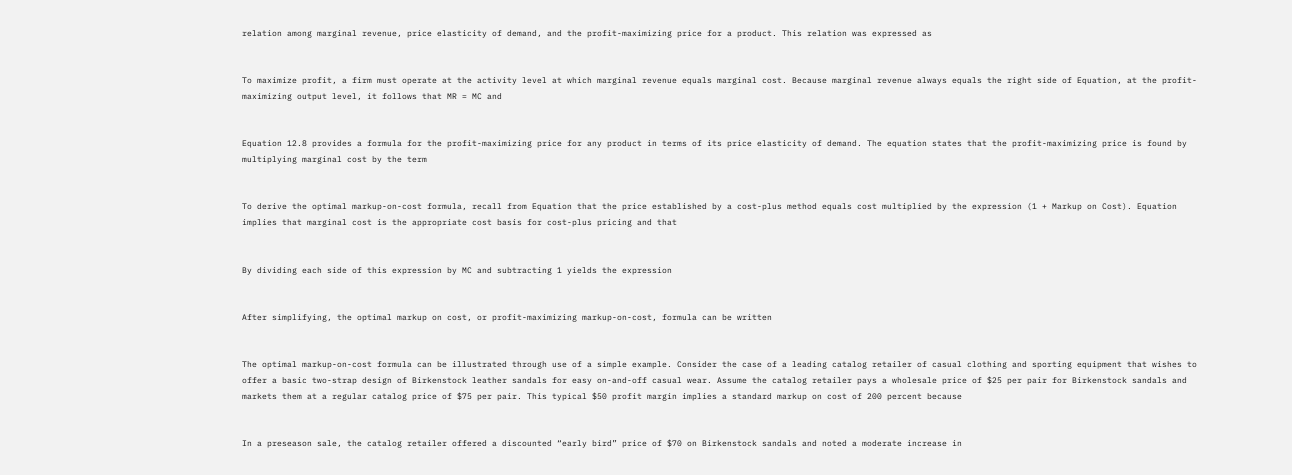relation among marginal revenue, price elasticity of demand, and the profit-maximizing price for a product. This relation was expressed as


To maximize profit, a firm must operate at the activity level at which marginal revenue equals marginal cost. Because marginal revenue always equals the right side of Equation, at the profit-maximizing output level, it follows that MR = MC and


Equation 12.8 provides a formula for the profit-maximizing price for any product in terms of its price elasticity of demand. The equation states that the profit-maximizing price is found by multiplying marginal cost by the term


To derive the optimal markup-on-cost formula, recall from Equation that the price established by a cost-plus method equals cost multiplied by the expression (1 + Markup on Cost). Equation implies that marginal cost is the appropriate cost basis for cost-plus pricing and that


By dividing each side of this expression by MC and subtracting 1 yields the expression


After simplifying, the optimal markup on cost, or profit-maximizing markup-on-cost, formula can be written


The optimal markup-on-cost formula can be illustrated through use of a simple example. Consider the case of a leading catalog retailer of casual clothing and sporting equipment that wishes to offer a basic two-strap design of Birkenstock leather sandals for easy on-and-off casual wear. Assume the catalog retailer pays a wholesale price of $25 per pair for Birkenstock sandals and markets them at a regular catalog price of $75 per pair. This typical $50 profit margin implies a standard markup on cost of 200 percent because


In a preseason sale, the catalog retailer offered a discounted “early bird” price of $70 on Birkenstock sandals and noted a moderate increase in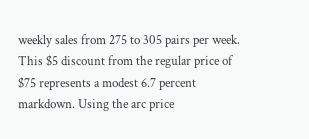weekly sales from 275 to 305 pairs per week. This $5 discount from the regular price of $75 represents a modest 6.7 percent markdown. Using the arc price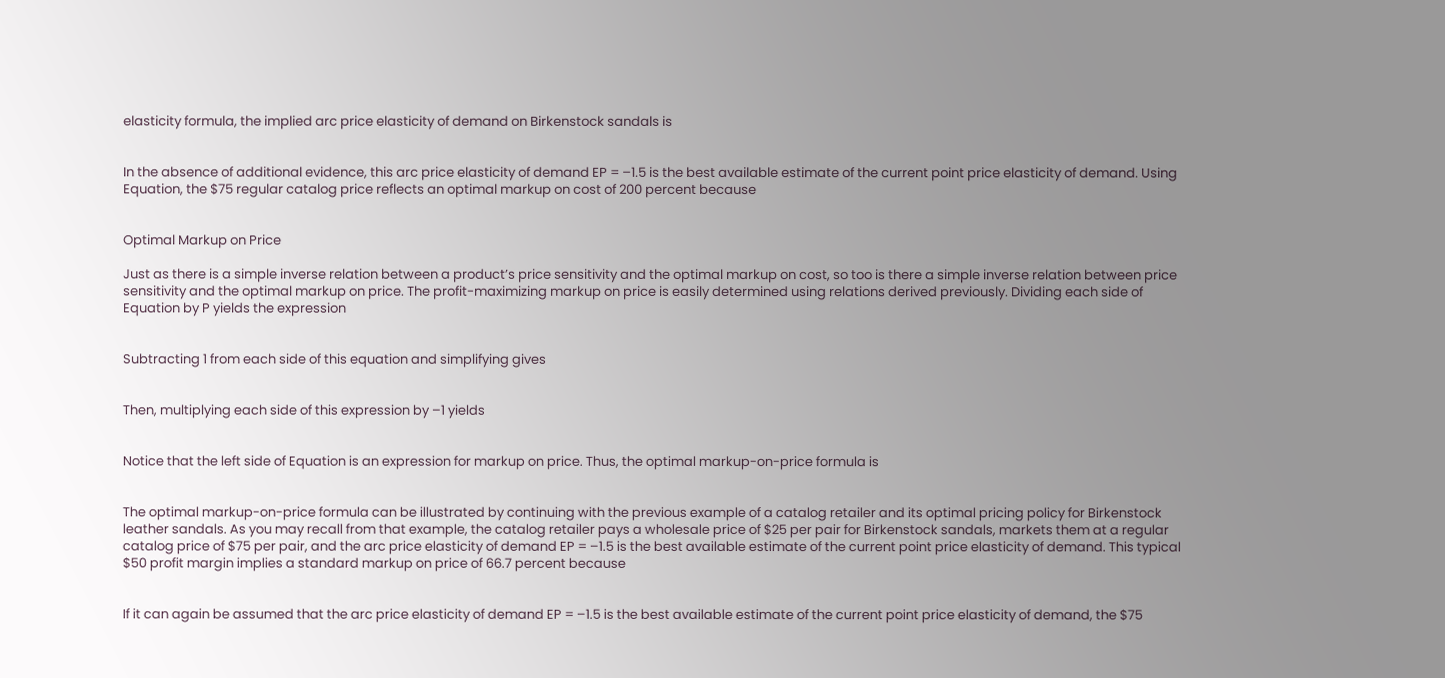elasticity formula, the implied arc price elasticity of demand on Birkenstock sandals is


In the absence of additional evidence, this arc price elasticity of demand EP = –1.5 is the best available estimate of the current point price elasticity of demand. Using Equation, the $75 regular catalog price reflects an optimal markup on cost of 200 percent because


Optimal Markup on Price

Just as there is a simple inverse relation between a product’s price sensitivity and the optimal markup on cost, so too is there a simple inverse relation between price sensitivity and the optimal markup on price. The profit-maximizing markup on price is easily determined using relations derived previously. Dividing each side of Equation by P yields the expression


Subtracting 1 from each side of this equation and simplifying gives


Then, multiplying each side of this expression by –1 yields


Notice that the left side of Equation is an expression for markup on price. Thus, the optimal markup-on-price formula is


The optimal markup-on-price formula can be illustrated by continuing with the previous example of a catalog retailer and its optimal pricing policy for Birkenstock leather sandals. As you may recall from that example, the catalog retailer pays a wholesale price of $25 per pair for Birkenstock sandals, markets them at a regular catalog price of $75 per pair, and the arc price elasticity of demand EP = –1.5 is the best available estimate of the current point price elasticity of demand. This typical $50 profit margin implies a standard markup on price of 66.7 percent because


If it can again be assumed that the arc price elasticity of demand EP = –1.5 is the best available estimate of the current point price elasticity of demand, the $75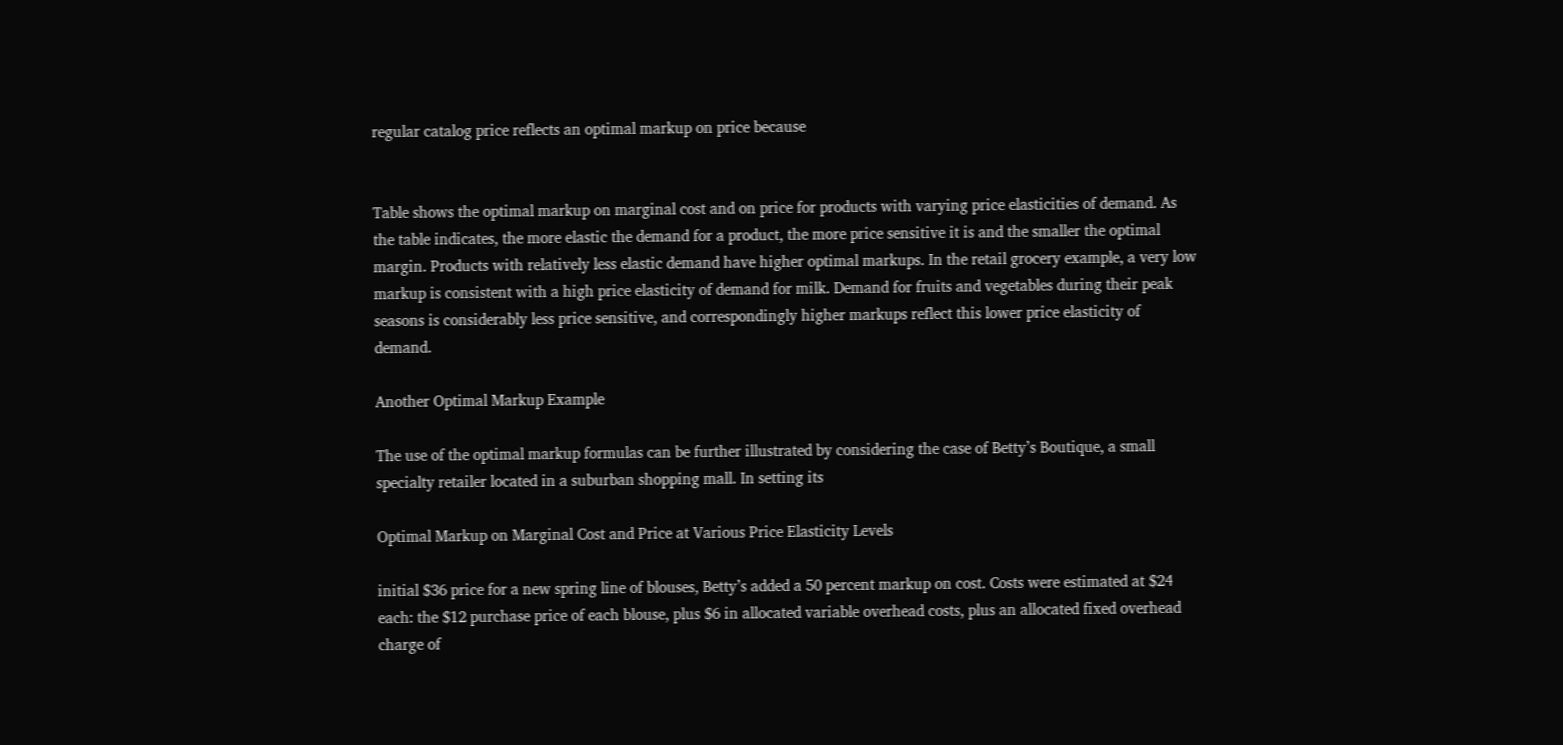regular catalog price reflects an optimal markup on price because


Table shows the optimal markup on marginal cost and on price for products with varying price elasticities of demand. As the table indicates, the more elastic the demand for a product, the more price sensitive it is and the smaller the optimal margin. Products with relatively less elastic demand have higher optimal markups. In the retail grocery example, a very low markup is consistent with a high price elasticity of demand for milk. Demand for fruits and vegetables during their peak seasons is considerably less price sensitive, and correspondingly higher markups reflect this lower price elasticity of demand.

Another Optimal Markup Example

The use of the optimal markup formulas can be further illustrated by considering the case of Betty’s Boutique, a small specialty retailer located in a suburban shopping mall. In setting its

Optimal Markup on Marginal Cost and Price at Various Price Elasticity Levels

initial $36 price for a new spring line of blouses, Betty’s added a 50 percent markup on cost. Costs were estimated at $24 each: the $12 purchase price of each blouse, plus $6 in allocated variable overhead costs, plus an allocated fixed overhead charge of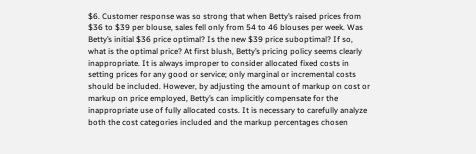$6. Customer response was so strong that when Betty’s raised prices from $36 to $39 per blouse, sales fell only from 54 to 46 blouses per week. Was Betty’s initial $36 price optimal? Is the new $39 price suboptimal? If so, what is the optimal price? At first blush, Betty’s pricing policy seems clearly inappropriate. It is always improper to consider allocated fixed costs in setting prices for any good or service; only marginal or incremental costs should be included. However, by adjusting the amount of markup on cost or markup on price employed, Betty’s can implicitly compensate for the inappropriate use of fully allocated costs. It is necessary to carefully analyze both the cost categories included and the markup percentages chosen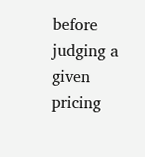before judging a given pricing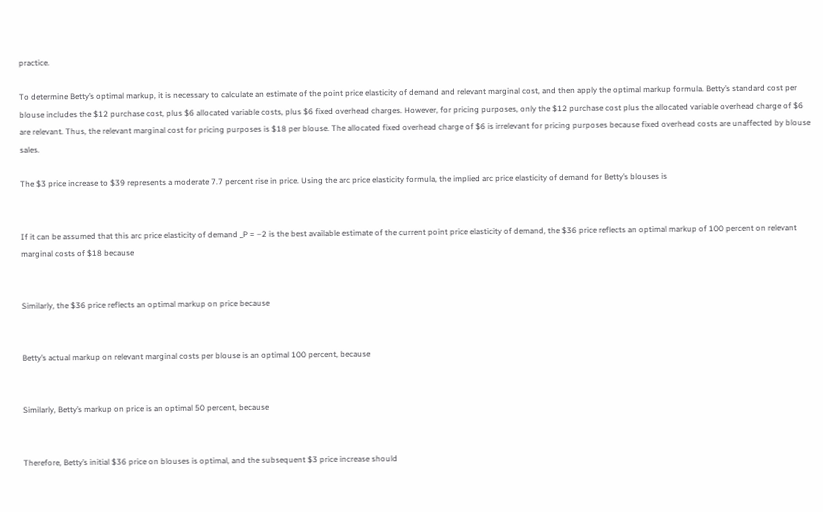practice.

To determine Betty’s optimal markup, it is necessary to calculate an estimate of the point price elasticity of demand and relevant marginal cost, and then apply the optimal markup formula. Betty’s standard cost per blouse includes the $12 purchase cost, plus $6 allocated variable costs, plus $6 fixed overhead charges. However, for pricing purposes, only the $12 purchase cost plus the allocated variable overhead charge of $6 are relevant. Thus, the relevant marginal cost for pricing purposes is $18 per blouse. The allocated fixed overhead charge of $6 is irrelevant for pricing purposes because fixed overhead costs are unaffected by blouse sales.

The $3 price increase to $39 represents a moderate 7.7 percent rise in price. Using the arc price elasticity formula, the implied arc price elasticity of demand for Betty’s blouses is


If it can be assumed that this arc price elasticity of demand _P = –2 is the best available estimate of the current point price elasticity of demand, the $36 price reflects an optimal markup of 100 percent on relevant marginal costs of $18 because


Similarly, the $36 price reflects an optimal markup on price because


Betty’s actual markup on relevant marginal costs per blouse is an optimal 100 percent, because


Similarly, Betty’s markup on price is an optimal 50 percent, because


Therefore, Betty’s initial $36 price on blouses is optimal, and the subsequent $3 price increase should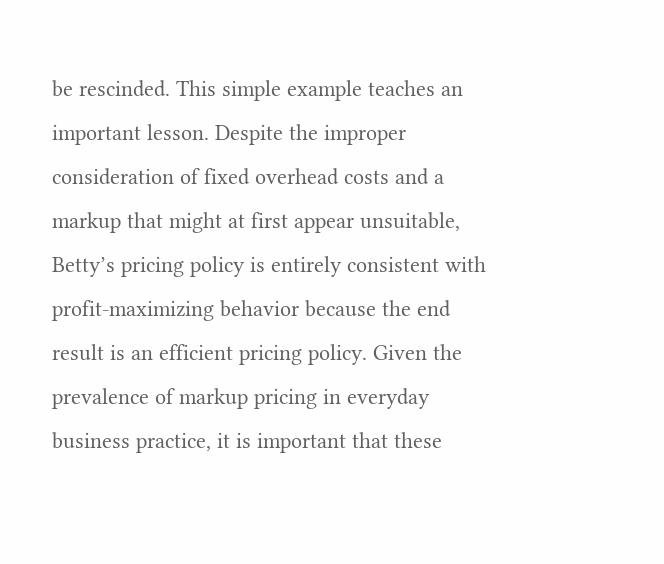be rescinded. This simple example teaches an important lesson. Despite the improper consideration of fixed overhead costs and a markup that might at first appear unsuitable, Betty’s pricing policy is entirely consistent with profit-maximizing behavior because the end result is an efficient pricing policy. Given the prevalence of markup pricing in everyday business practice, it is important that these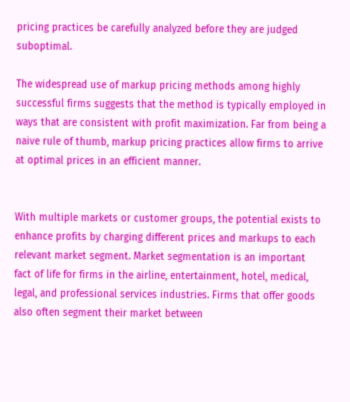pricing practices be carefully analyzed before they are judged suboptimal.

The widespread use of markup pricing methods among highly successful firms suggests that the method is typically employed in ways that are consistent with profit maximization. Far from being a naive rule of thumb, markup pricing practices allow firms to arrive at optimal prices in an efficient manner.


With multiple markets or customer groups, the potential exists to enhance profits by charging different prices and markups to each relevant market segment. Market segmentation is an important fact of life for firms in the airline, entertainment, hotel, medical, legal, and professional services industries. Firms that offer goods also often segment their market between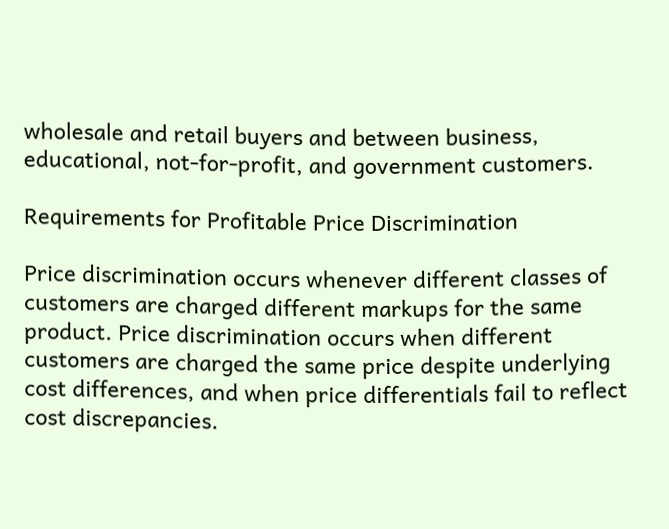wholesale and retail buyers and between business, educational, not-for-profit, and government customers.

Requirements for Profitable Price Discrimination

Price discrimination occurs whenever different classes of customers are charged different markups for the same product. Price discrimination occurs when different customers are charged the same price despite underlying cost differences, and when price differentials fail to reflect cost discrepancies.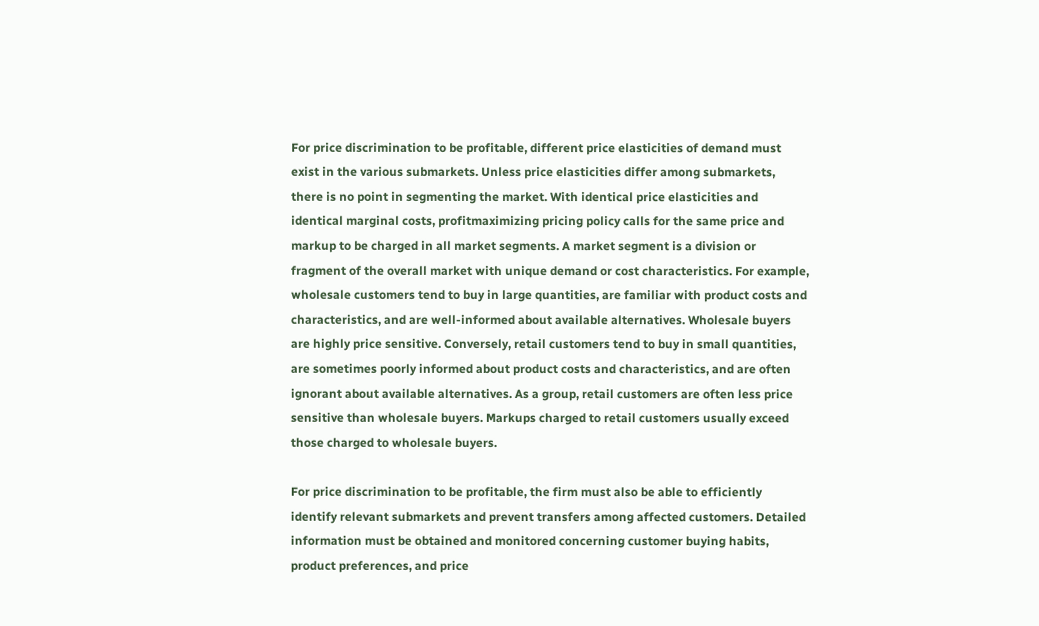For price discrimination to be profitable, different price elasticities of demand must exist in the various submarkets. Unless price elasticities differ among submarkets, there is no point in segmenting the market. With identical price elasticities and identical marginal costs, profitmaximizing pricing policy calls for the same price and markup to be charged in all market segments. A market segment is a division or fragment of the overall market with unique demand or cost characteristics. For example, wholesale customers tend to buy in large quantities, are familiar with product costs and characteristics, and are well-informed about available alternatives. Wholesale buyers are highly price sensitive. Conversely, retail customers tend to buy in small quantities, are sometimes poorly informed about product costs and characteristics, and are often ignorant about available alternatives. As a group, retail customers are often less price sensitive than wholesale buyers. Markups charged to retail customers usually exceed those charged to wholesale buyers.

For price discrimination to be profitable, the firm must also be able to efficiently identify relevant submarkets and prevent transfers among affected customers. Detailed information must be obtained and monitored concerning customer buying habits, product preferences, and price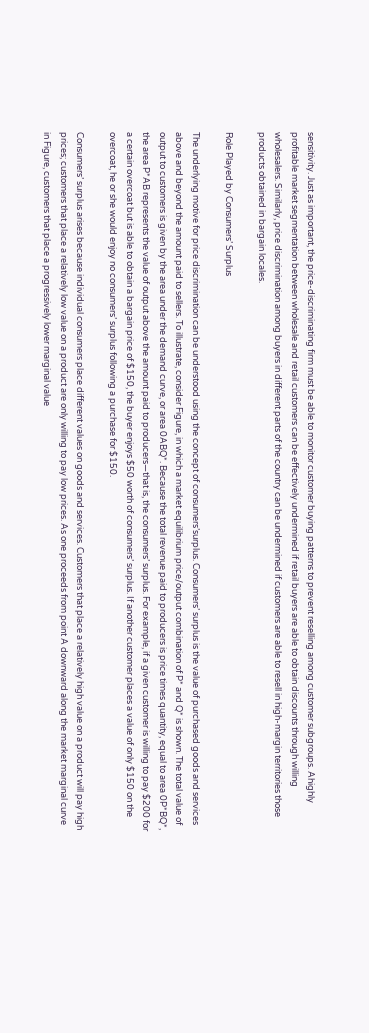sensitivity. Just as important, the price-discriminating firm must be able to monitor customer buying patterns to prevent reselling among customer subgroups. Ahighly profitable market segmentation between wholesale and retail customers can be effectively undermined if retail buyers are able to obtain discounts through willing wholesalers. Similarly, price discrimination among buyers in different parts of the country can be undermined if customers are able to resell in high-margin territories those products obtained in bargain locales.

Role Played by Consumers’ Surplus

The underlying motive for price discrimination can be understood using the concept of consumers’surplus. Consumers’ surplus is the value of purchased goods and services above and beyond the amount paid to sellers. To illustrate, consider Figure, in which a market equilibrium price/output combination of P* and Q* is shown. The total value of output to customers is given by the area under the demand curve, or area 0ABQ*. Because the total revenue paid to producers is price times quantity, equal to area 0P*BQ*, the area P*AB represents the value of output above the amount paid to producers—that is, the consumers’ surplus. For example, if a given customer is willing to pay $200 for a certain overcoat but is able to obtain a bargain price of $150, the buyer enjoys $50 worth of consumers’ surplus. If another customer places a value of only $150 on the overcoat, he or she would enjoy no consumers’ surplus following a purchase for $150.

Consumers’ surplus arises because individual consumers place different values on goods and services. Customers that place a relatively high value on a product will pay high prices; customers that place a relatively low value on a product are only willing to pay low prices. As one proceeds from point A downward along the market marginal curve in Figure, customers that place a progressively lower marginal value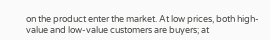on the product enter the market. At low prices, both high-value and low-value customers are buyers; at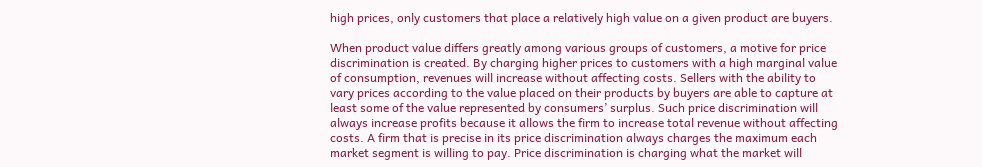high prices, only customers that place a relatively high value on a given product are buyers.

When product value differs greatly among various groups of customers, a motive for price discrimination is created. By charging higher prices to customers with a high marginal value of consumption, revenues will increase without affecting costs. Sellers with the ability to vary prices according to the value placed on their products by buyers are able to capture at least some of the value represented by consumers’ surplus. Such price discrimination will always increase profits because it allows the firm to increase total revenue without affecting costs. A firm that is precise in its price discrimination always charges the maximum each market segment is willing to pay. Price discrimination is charging what the market will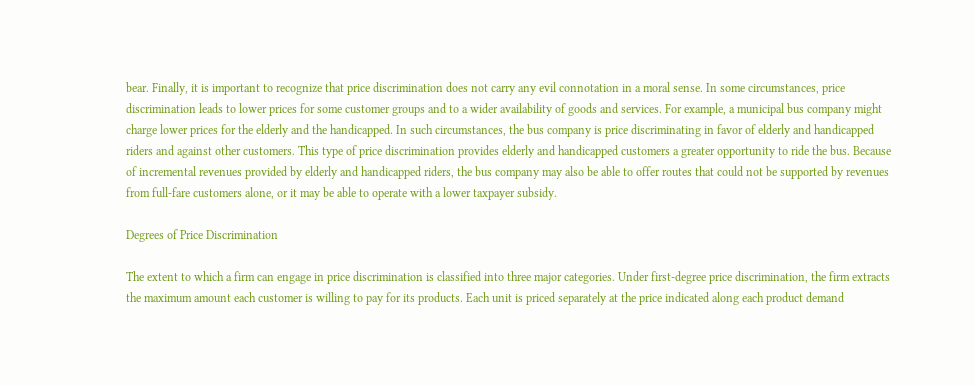bear. Finally, it is important to recognize that price discrimination does not carry any evil connotation in a moral sense. In some circumstances, price discrimination leads to lower prices for some customer groups and to a wider availability of goods and services. For example, a municipal bus company might charge lower prices for the elderly and the handicapped. In such circumstances, the bus company is price discriminating in favor of elderly and handicapped riders and against other customers. This type of price discrimination provides elderly and handicapped customers a greater opportunity to ride the bus. Because of incremental revenues provided by elderly and handicapped riders, the bus company may also be able to offer routes that could not be supported by revenues from full-fare customers alone, or it may be able to operate with a lower taxpayer subsidy.

Degrees of Price Discrimination

The extent to which a firm can engage in price discrimination is classified into three major categories. Under first-degree price discrimination, the firm extracts the maximum amount each customer is willing to pay for its products. Each unit is priced separately at the price indicated along each product demand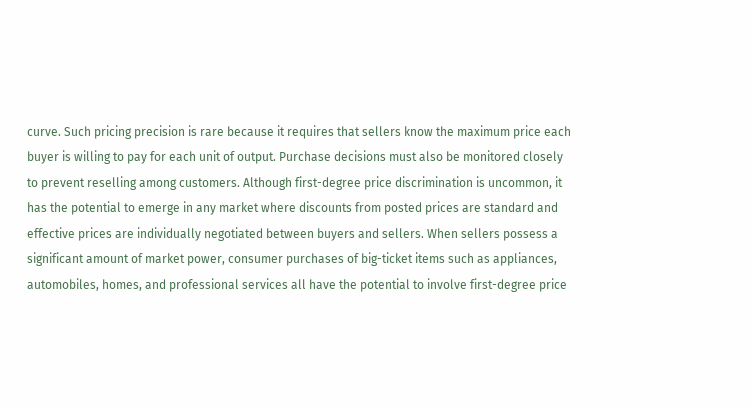curve. Such pricing precision is rare because it requires that sellers know the maximum price each buyer is willing to pay for each unit of output. Purchase decisions must also be monitored closely to prevent reselling among customers. Although first-degree price discrimination is uncommon, it has the potential to emerge in any market where discounts from posted prices are standard and effective prices are individually negotiated between buyers and sellers. When sellers possess a significant amount of market power, consumer purchases of big-ticket items such as appliances, automobiles, homes, and professional services all have the potential to involve first-degree price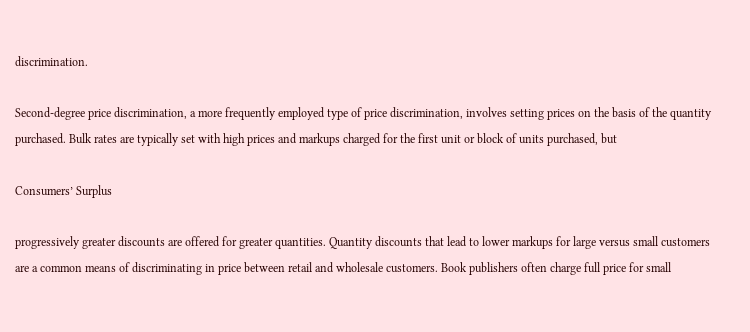discrimination.

Second-degree price discrimination, a more frequently employed type of price discrimination, involves setting prices on the basis of the quantity purchased. Bulk rates are typically set with high prices and markups charged for the first unit or block of units purchased, but

Consumers’ Surplus

progressively greater discounts are offered for greater quantities. Quantity discounts that lead to lower markups for large versus small customers are a common means of discriminating in price between retail and wholesale customers. Book publishers often charge full price for small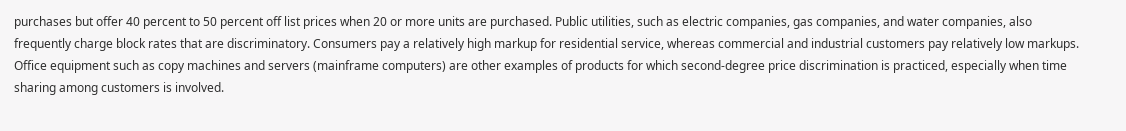purchases but offer 40 percent to 50 percent off list prices when 20 or more units are purchased. Public utilities, such as electric companies, gas companies, and water companies, also frequently charge block rates that are discriminatory. Consumers pay a relatively high markup for residential service, whereas commercial and industrial customers pay relatively low markups. Office equipment such as copy machines and servers (mainframe computers) are other examples of products for which second-degree price discrimination is practiced, especially when time sharing among customers is involved.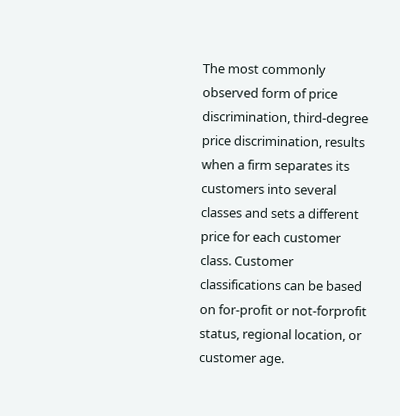The most commonly observed form of price discrimination, third-degree price discrimination, results when a firm separates its customers into several classes and sets a different price for each customer class. Customer classifications can be based on for-profit or not-forprofit status, regional location, or customer age.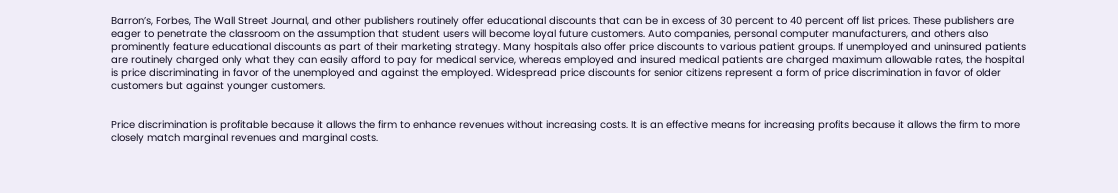Barron’s, Forbes, The Wall Street Journal, and other publishers routinely offer educational discounts that can be in excess of 30 percent to 40 percent off list prices. These publishers are eager to penetrate the classroom on the assumption that student users will become loyal future customers. Auto companies, personal computer manufacturers, and others also prominently feature educational discounts as part of their marketing strategy. Many hospitals also offer price discounts to various patient groups. If unemployed and uninsured patients are routinely charged only what they can easily afford to pay for medical service, whereas employed and insured medical patients are charged maximum allowable rates, the hospital is price discriminating in favor of the unemployed and against the employed. Widespread price discounts for senior citizens represent a form of price discrimination in favor of older customers but against younger customers.


Price discrimination is profitable because it allows the firm to enhance revenues without increasing costs. It is an effective means for increasing profits because it allows the firm to more closely match marginal revenues and marginal costs.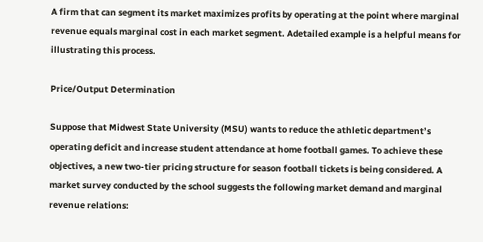A firm that can segment its market maximizes profits by operating at the point where marginal revenue equals marginal cost in each market segment. Adetailed example is a helpful means for illustrating this process.

Price/Output Determination

Suppose that Midwest State University (MSU) wants to reduce the athletic department’s operating deficit and increase student attendance at home football games. To achieve these objectives, a new two-tier pricing structure for season football tickets is being considered. A market survey conducted by the school suggests the following market demand and marginal revenue relations: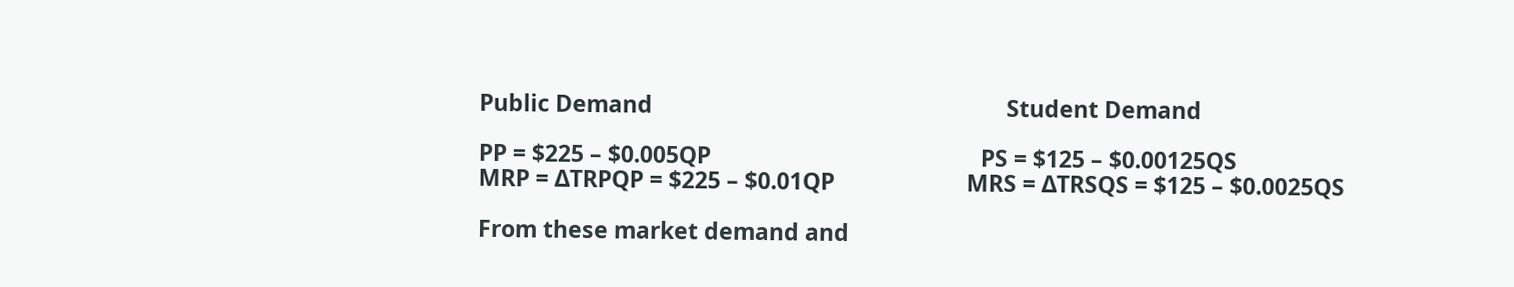Public Demand                                                           Student Demand

PP = $225 – $0.005QP                                             PS = $125 – $0.00125QS
MRP = ΔTRPQP = $225 – $0.01QP                      MRS = ΔTRSQS = $125 – $0.0025QS

From these market demand and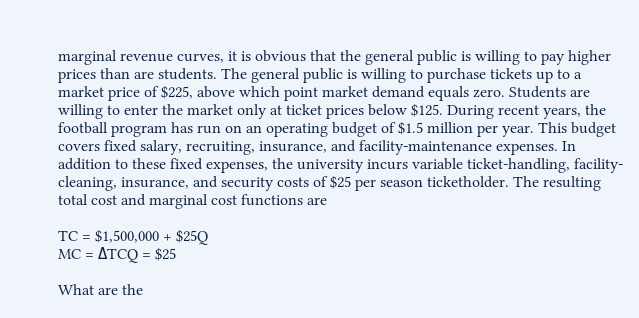marginal revenue curves, it is obvious that the general public is willing to pay higher prices than are students. The general public is willing to purchase tickets up to a market price of $225, above which point market demand equals zero. Students are willing to enter the market only at ticket prices below $125. During recent years, the football program has run on an operating budget of $1.5 million per year. This budget covers fixed salary, recruiting, insurance, and facility-maintenance expenses. In addition to these fixed expenses, the university incurs variable ticket-handling, facility-cleaning, insurance, and security costs of $25 per season ticketholder. The resulting total cost and marginal cost functions are

TC = $1,500,000 + $25Q
MC = ΔTCQ = $25

What are the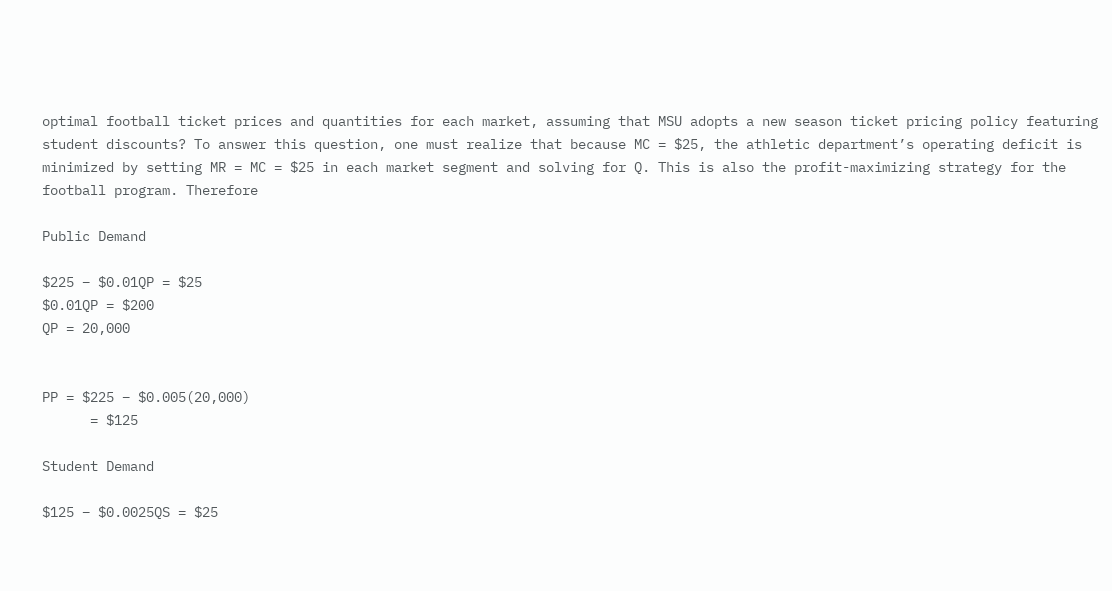optimal football ticket prices and quantities for each market, assuming that MSU adopts a new season ticket pricing policy featuring student discounts? To answer this question, one must realize that because MC = $25, the athletic department’s operating deficit is minimized by setting MR = MC = $25 in each market segment and solving for Q. This is also the profit-maximizing strategy for the football program. Therefore

Public Demand

$225 – $0.01QP = $25
$0.01QP = $200
QP = 20,000


PP = $225 – $0.005(20,000)
      = $125

Student Demand

$125 – $0.0025QS = $25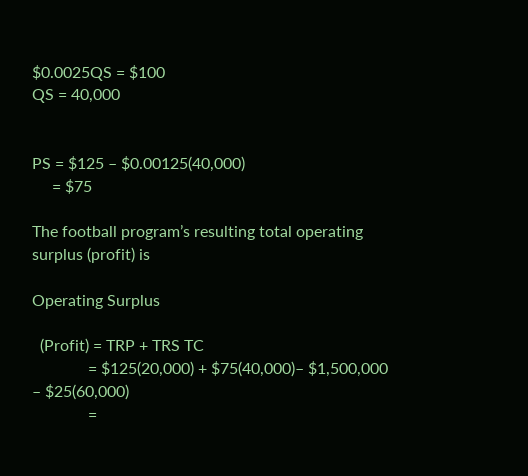$0.0025QS = $100
QS = 40,000


PS = $125 – $0.00125(40,000)
     = $75

The football program’s resulting total operating surplus (profit) is

Operating Surplus

  (Profit) = TRP + TRS TC
              = $125(20,000) + $75(40,000)– $1,500,000 – $25(60,000)
              =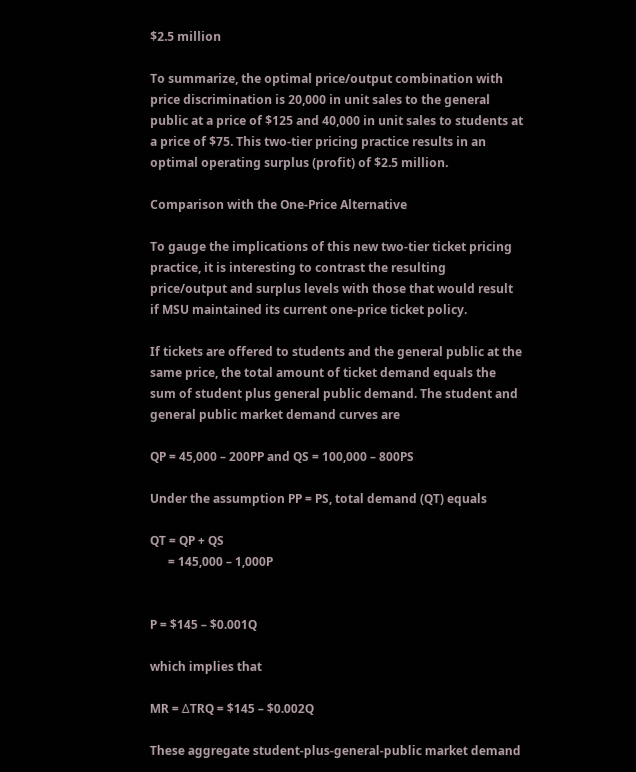$2.5 million

To summarize, the optimal price/output combination with price discrimination is 20,000 in unit sales to the general public at a price of $125 and 40,000 in unit sales to students at a price of $75. This two-tier pricing practice results in an optimal operating surplus (profit) of $2.5 million.

Comparison with the One-Price Alternative

To gauge the implications of this new two-tier ticket pricing practice, it is interesting to contrast the resulting price/output and surplus levels with those that would result if MSU maintained its current one-price ticket policy.

If tickets are offered to students and the general public at the same price, the total amount of ticket demand equals the sum of student plus general public demand. The student and general public market demand curves are

QP = 45,000 – 200PP and QS = 100,000 – 800PS

Under the assumption PP = PS, total demand (QT) equals

QT = QP + QS
      = 145,000 – 1,000P


P = $145 – $0.001Q

which implies that

MR = ΔTRQ = $145 – $0.002Q

These aggregate student-plus-general-public market demand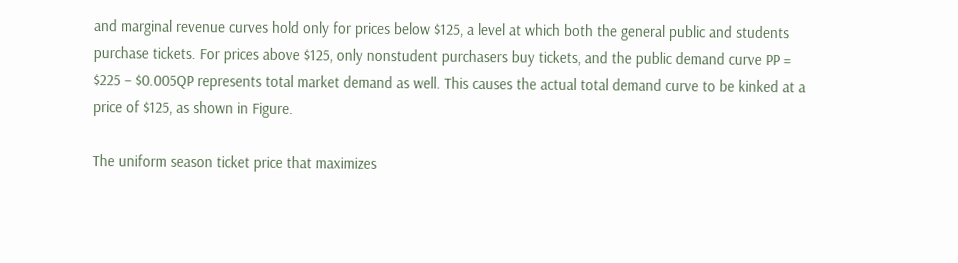and marginal revenue curves hold only for prices below $125, a level at which both the general public and students purchase tickets. For prices above $125, only nonstudent purchasers buy tickets, and the public demand curve PP = $225 – $0.005QP represents total market demand as well. This causes the actual total demand curve to be kinked at a price of $125, as shown in Figure.

The uniform season ticket price that maximizes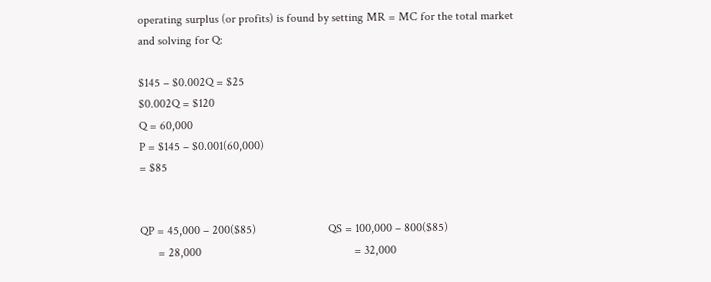operating surplus (or profits) is found by setting MR = MC for the total market and solving for Q:

$145 – $0.002Q = $25
$0.002Q = $120
Q = 60,000
P = $145 – $0.001(60,000)
= $85


QP = 45,000 – 200($85)                        QS = 100,000 – 800($85)
      = 28,000                                                   = 32,000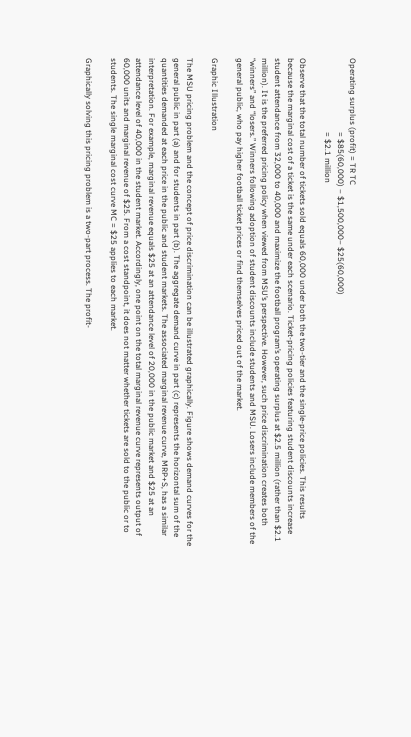Operating surplus (profit) = TR TC
                                     = $85(60,000) – $1,500,000– $25(60,000)
                                     = $2.1 million

Observe that the total number of tickets sold equals 60,000 under both the two-tier and the single-price policies. This results because the marginal cost of a ticket is the same under each scenario. Ticket-pricing policies featuring student discounts increase student attendance from 32,000 to 40,000 and maximize the football program’s operating surplus at $2.5 million (rather than $2.1 million). It is the preferred pricing policy when viewed from MSU’s perspective. However, such price discrimination creates both “winners” and “losers.” Winners following adoption of student discounts include students and MSU. Losers include members of the general public, who pay higher football ticket prices or find themselves priced out of the market.

Graphic Illustration

The MSU pricing problem and the concept of price discrimination can be illustrated graphically. Figure shows demand curves for the general public in part (a) and for students in part (b). The aggregate demand curve in part (c) represents the horizontal sum of the quantities demanded at each price in the public and student markets. The associated marginal revenue curve, MRP+S, has a similar interpretation. For example, marginal revenue equals $25 at an attendance level of 20,000 in the public market and $25 at an attendance level of 40,000 in the student market. Accordingly, one point on the total marginal revenue curve represents output of 60,000 units and marginal revenue of $25. From a cost standpoint, it does not matter whether tickets are sold to the public or to students. The single marginal cost curve MC = $25 applies to each market.

Graphically solving this pricing problem is a two-part process. The profit-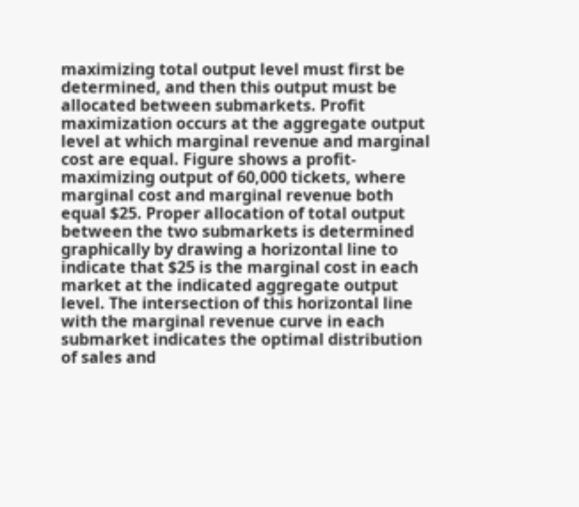maximizing total output level must first be determined, and then this output must be allocated between submarkets. Profit maximization occurs at the aggregate output level at which marginal revenue and marginal cost are equal. Figure shows a profit-maximizing output of 60,000 tickets, where marginal cost and marginal revenue both equal $25. Proper allocation of total output between the two submarkets is determined graphically by drawing a horizontal line to indicate that $25 is the marginal cost in each market at the indicated aggregate output level. The intersection of this horizontal line with the marginal revenue curve in each submarket indicates the optimal distribution of sales and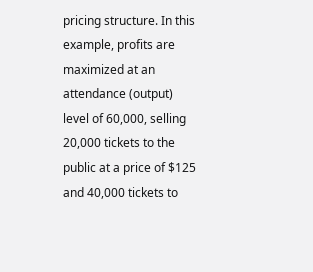pricing structure. In this example, profits are maximized at an attendance (output) level of 60,000, selling 20,000 tickets to the public at a price of $125 and 40,000 tickets to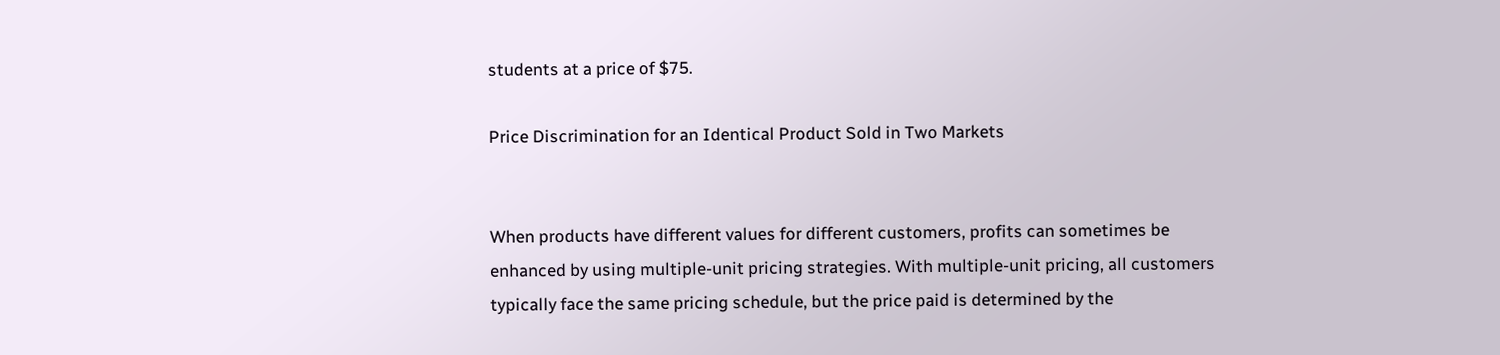students at a price of $75.

Price Discrimination for an Identical Product Sold in Two Markets


When products have different values for different customers, profits can sometimes be enhanced by using multiple-unit pricing strategies. With multiple-unit pricing, all customers typically face the same pricing schedule, but the price paid is determined by the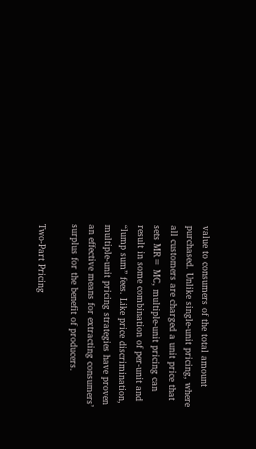value to consumers of the total amount purchased. Unlike single-unit pricing, where all customers are charged a unit price that sets MR= MC, multiple-unit pricing can result in some combination of per-unit and “lump sum” fees. Like price discrimination, multiple-unit pricing strategies have proven an effective means for extracting consumers’ surplus for the benefit of producers.

Two-Part Pricing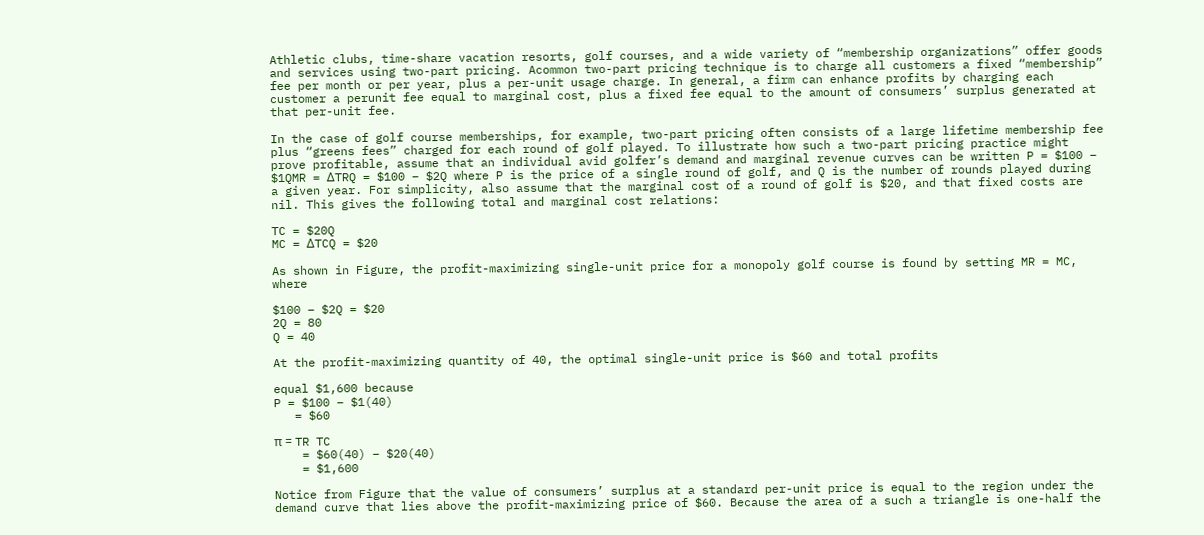Athletic clubs, time-share vacation resorts, golf courses, and a wide variety of “membership organizations” offer goods and services using two-part pricing. Acommon two-part pricing technique is to charge all customers a fixed “membership” fee per month or per year, plus a per-unit usage charge. In general, a firm can enhance profits by charging each customer a perunit fee equal to marginal cost, plus a fixed fee equal to the amount of consumers’ surplus generated at that per-unit fee.

In the case of golf course memberships, for example, two-part pricing often consists of a large lifetime membership fee plus “greens fees” charged for each round of golf played. To illustrate how such a two-part pricing practice might prove profitable, assume that an individual avid golfer’s demand and marginal revenue curves can be written P = $100 – $1QMR = ΔTRQ = $100 – $2Q where P is the price of a single round of golf, and Q is the number of rounds played during a given year. For simplicity, also assume that the marginal cost of a round of golf is $20, and that fixed costs are nil. This gives the following total and marginal cost relations:

TC = $20Q
MC = ΔTCQ = $20

As shown in Figure, the profit-maximizing single-unit price for a monopoly golf course is found by setting MR = MC, where

$100 – $2Q = $20
2Q = 80
Q = 40

At the profit-maximizing quantity of 40, the optimal single-unit price is $60 and total profits

equal $1,600 because
P = $100 – $1(40)
   = $60

π = TR TC
    = $60(40) – $20(40)
    = $1,600

Notice from Figure that the value of consumers’ surplus at a standard per-unit price is equal to the region under the demand curve that lies above the profit-maximizing price of $60. Because the area of a such a triangle is one-half the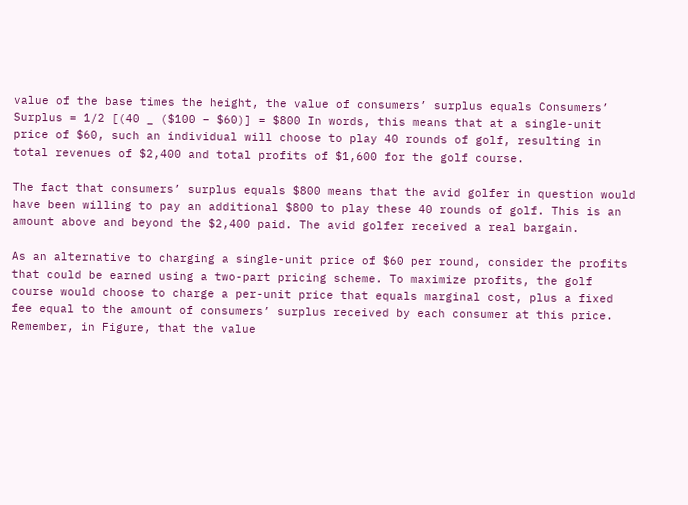value of the base times the height, the value of consumers’ surplus equals Consumers’ Surplus = 1/2 [(40 _ ($100 – $60)] = $800 In words, this means that at a single-unit price of $60, such an individual will choose to play 40 rounds of golf, resulting in total revenues of $2,400 and total profits of $1,600 for the golf course.

The fact that consumers’ surplus equals $800 means that the avid golfer in question would have been willing to pay an additional $800 to play these 40 rounds of golf. This is an amount above and beyond the $2,400 paid. The avid golfer received a real bargain.

As an alternative to charging a single-unit price of $60 per round, consider the profits that could be earned using a two-part pricing scheme. To maximize profits, the golf course would choose to charge a per-unit price that equals marginal cost, plus a fixed fee equal to the amount of consumers’ surplus received by each consumer at this price. Remember, in Figure, that the value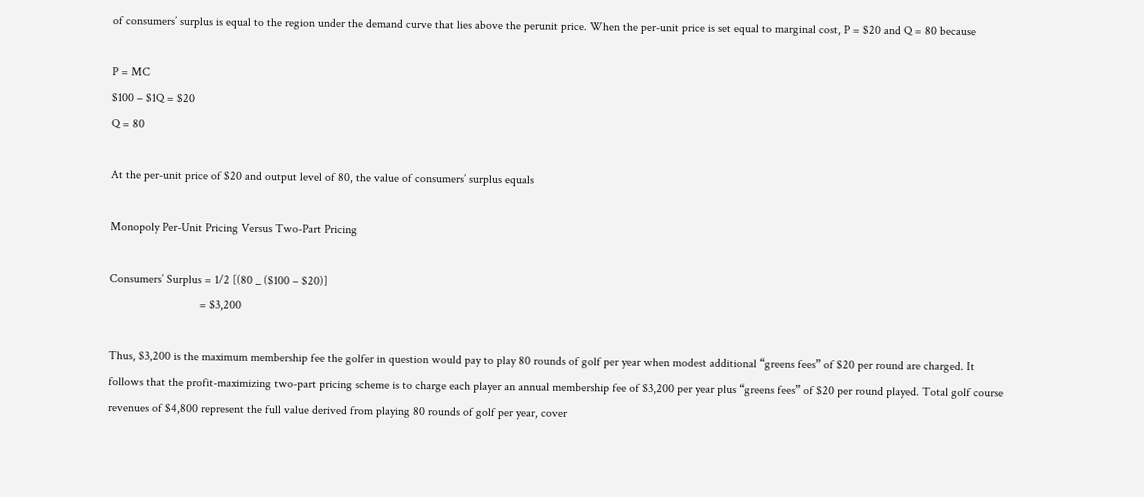of consumers’ surplus is equal to the region under the demand curve that lies above the perunit price. When the per-unit price is set equal to marginal cost, P = $20 and Q = 80 because

P = MC
$100 – $1Q = $20
Q = 80

At the per-unit price of $20 and output level of 80, the value of consumers’ surplus equals

Monopoly Per-Unit Pricing Versus Two-Part Pricing

Consumers’ Surplus = 1/2 [(80 _ ($100 – $20)]
                              = $3,200

Thus, $3,200 is the maximum membership fee the golfer in question would pay to play 80 rounds of golf per year when modest additional “greens fees” of $20 per round are charged. It follows that the profit-maximizing two-part pricing scheme is to charge each player an annual membership fee of $3,200 per year plus “greens fees” of $20 per round played. Total golf course revenues of $4,800 represent the full value derived from playing 80 rounds of golf per year, cover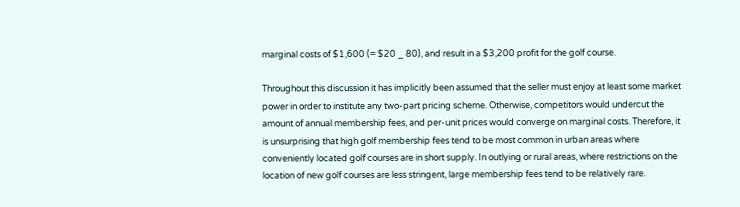marginal costs of $1,600 (= $20 _ 80), and result in a $3,200 profit for the golf course.

Throughout this discussion it has implicitly been assumed that the seller must enjoy at least some market power in order to institute any two-part pricing scheme. Otherwise, competitors would undercut the amount of annual membership fees, and per-unit prices would converge on marginal costs. Therefore, it is unsurprising that high golf membership fees tend to be most common in urban areas where conveniently located golf courses are in short supply. In outlying or rural areas, where restrictions on the location of new golf courses are less stringent, large membership fees tend to be relatively rare.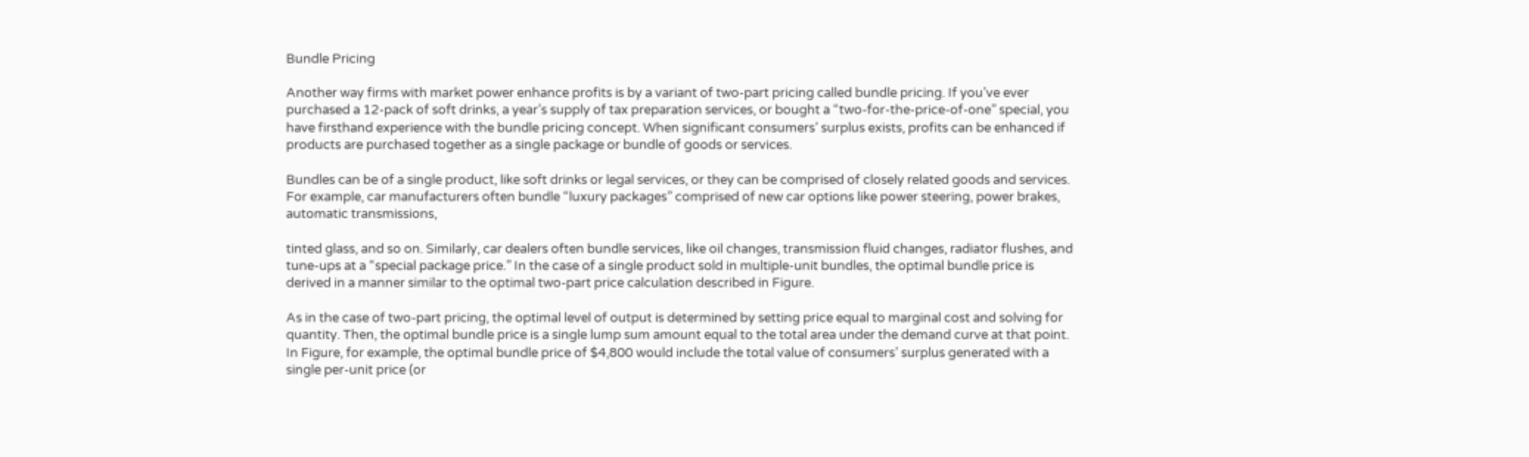Bundle Pricing

Another way firms with market power enhance profits is by a variant of two-part pricing called bundle pricing. If you’ve ever purchased a 12-pack of soft drinks, a year’s supply of tax preparation services, or bought a “two-for-the-price-of-one” special, you have firsthand experience with the bundle pricing concept. When significant consumers’ surplus exists, profits can be enhanced if products are purchased together as a single package or bundle of goods or services.

Bundles can be of a single product, like soft drinks or legal services, or they can be comprised of closely related goods and services. For example, car manufacturers often bundle “luxury packages” comprised of new car options like power steering, power brakes, automatic transmissions,

tinted glass, and so on. Similarly, car dealers often bundle services, like oil changes, transmission fluid changes, radiator flushes, and tune-ups at a “special package price.” In the case of a single product sold in multiple-unit bundles, the optimal bundle price is derived in a manner similar to the optimal two-part price calculation described in Figure.

As in the case of two-part pricing, the optimal level of output is determined by setting price equal to marginal cost and solving for quantity. Then, the optimal bundle price is a single lump sum amount equal to the total area under the demand curve at that point. In Figure, for example, the optimal bundle price of $4,800 would include the total value of consumers’ surplus generated with a single per-unit price (or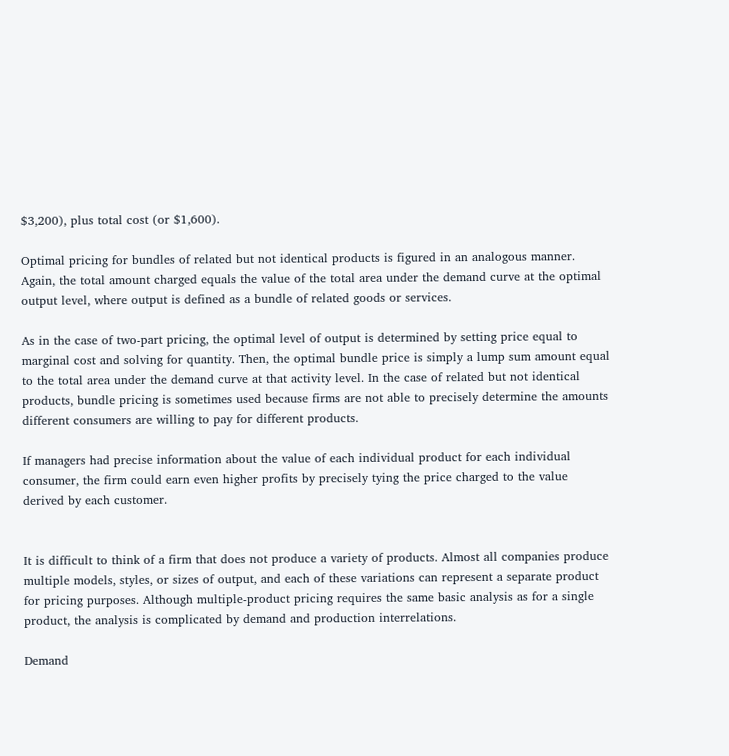$3,200), plus total cost (or $1,600).

Optimal pricing for bundles of related but not identical products is figured in an analogous manner. Again, the total amount charged equals the value of the total area under the demand curve at the optimal output level, where output is defined as a bundle of related goods or services.

As in the case of two-part pricing, the optimal level of output is determined by setting price equal to marginal cost and solving for quantity. Then, the optimal bundle price is simply a lump sum amount equal to the total area under the demand curve at that activity level. In the case of related but not identical products, bundle pricing is sometimes used because firms are not able to precisely determine the amounts different consumers are willing to pay for different products.

If managers had precise information about the value of each individual product for each individual consumer, the firm could earn even higher profits by precisely tying the price charged to the value derived by each customer.


It is difficult to think of a firm that does not produce a variety of products. Almost all companies produce multiple models, styles, or sizes of output, and each of these variations can represent a separate product for pricing purposes. Although multiple-product pricing requires the same basic analysis as for a single product, the analysis is complicated by demand and production interrelations.

Demand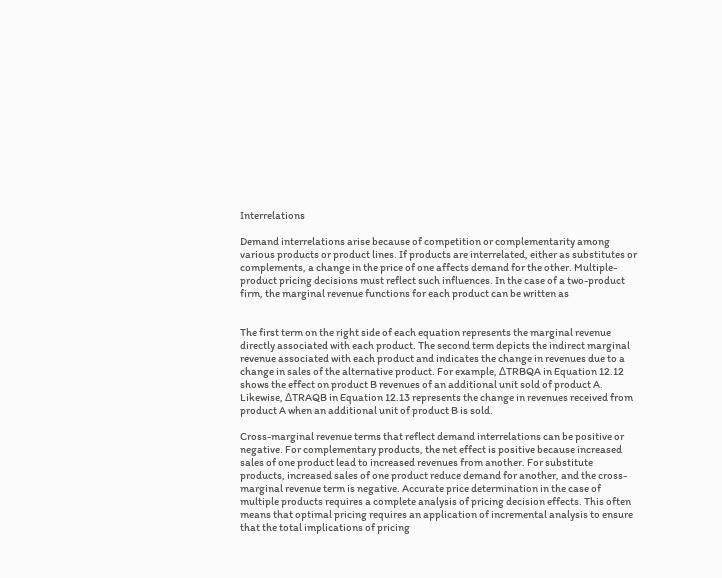Interrelations

Demand interrelations arise because of competition or complementarity among various products or product lines. If products are interrelated, either as substitutes or complements, a change in the price of one affects demand for the other. Multiple-product pricing decisions must reflect such influences. In the case of a two-product firm, the marginal revenue functions for each product can be written as


The first term on the right side of each equation represents the marginal revenue directly associated with each product. The second term depicts the indirect marginal revenue associated with each product and indicates the change in revenues due to a change in sales of the alternative product. For example, ΔTRBQA in Equation 12.12 shows the effect on product B revenues of an additional unit sold of product A. Likewise, ΔTRAQB in Equation 12.13 represents the change in revenues received from product A when an additional unit of product B is sold.

Cross-marginal revenue terms that reflect demand interrelations can be positive or negative. For complementary products, the net effect is positive because increased sales of one product lead to increased revenues from another. For substitute products, increased sales of one product reduce demand for another, and the cross-marginal revenue term is negative. Accurate price determination in the case of multiple products requires a complete analysis of pricing decision effects. This often means that optimal pricing requires an application of incremental analysis to ensure that the total implications of pricing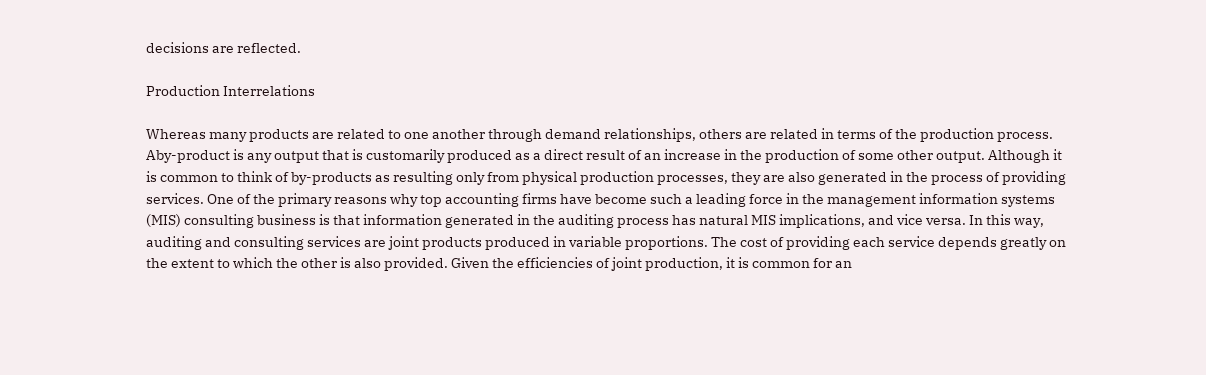decisions are reflected.

Production Interrelations

Whereas many products are related to one another through demand relationships, others are related in terms of the production process. Aby-product is any output that is customarily produced as a direct result of an increase in the production of some other output. Although it is common to think of by-products as resulting only from physical production processes, they are also generated in the process of providing services. One of the primary reasons why top accounting firms have become such a leading force in the management information systems (MIS) consulting business is that information generated in the auditing process has natural MIS implications, and vice versa. In this way, auditing and consulting services are joint products produced in variable proportions. The cost of providing each service depends greatly on the extent to which the other is also provided. Given the efficiencies of joint production, it is common for an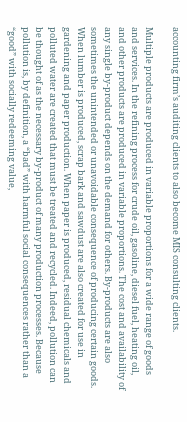accounting firm’s auditing clients to also become MIS consulting clients.

Multiple products are produced in variable proportions for a wide range of goods and services. In the refining process for crude oil, gasoline, diesel fuel, heating oil, and other products are produced in variable proportions. The cost and availability of any single by-product depends on the demand for others. By-products are also sometimes the unintended or unavoidable consequence of producing certain goods. When lumber is produced, scrap bark and sawdust are also created for use in gardening and paper production. When paper is produced, residual chemicals and polluted water are created that must be treated and recycled. Indeed, pollution can be thought of as the necessary by-product of many production processes. Because pollution is, by definition, a “bad” with harmful social consequences rather than a “good” with socially redeeming value,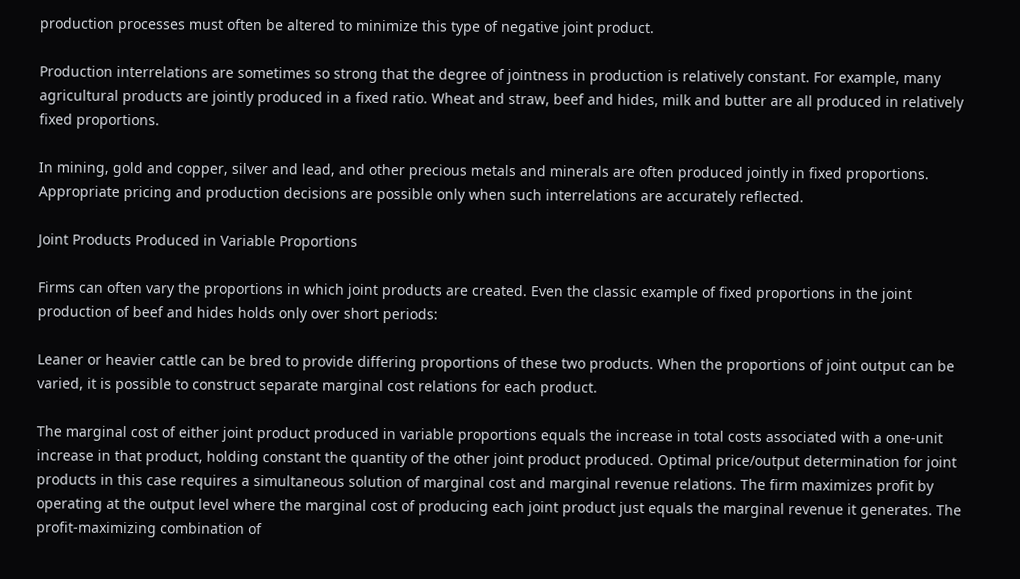production processes must often be altered to minimize this type of negative joint product.

Production interrelations are sometimes so strong that the degree of jointness in production is relatively constant. For example, many agricultural products are jointly produced in a fixed ratio. Wheat and straw, beef and hides, milk and butter are all produced in relatively fixed proportions.

In mining, gold and copper, silver and lead, and other precious metals and minerals are often produced jointly in fixed proportions. Appropriate pricing and production decisions are possible only when such interrelations are accurately reflected.

Joint Products Produced in Variable Proportions

Firms can often vary the proportions in which joint products are created. Even the classic example of fixed proportions in the joint production of beef and hides holds only over short periods:

Leaner or heavier cattle can be bred to provide differing proportions of these two products. When the proportions of joint output can be varied, it is possible to construct separate marginal cost relations for each product.

The marginal cost of either joint product produced in variable proportions equals the increase in total costs associated with a one-unit increase in that product, holding constant the quantity of the other joint product produced. Optimal price/output determination for joint products in this case requires a simultaneous solution of marginal cost and marginal revenue relations. The firm maximizes profit by operating at the output level where the marginal cost of producing each joint product just equals the marginal revenue it generates. The profit-maximizing combination of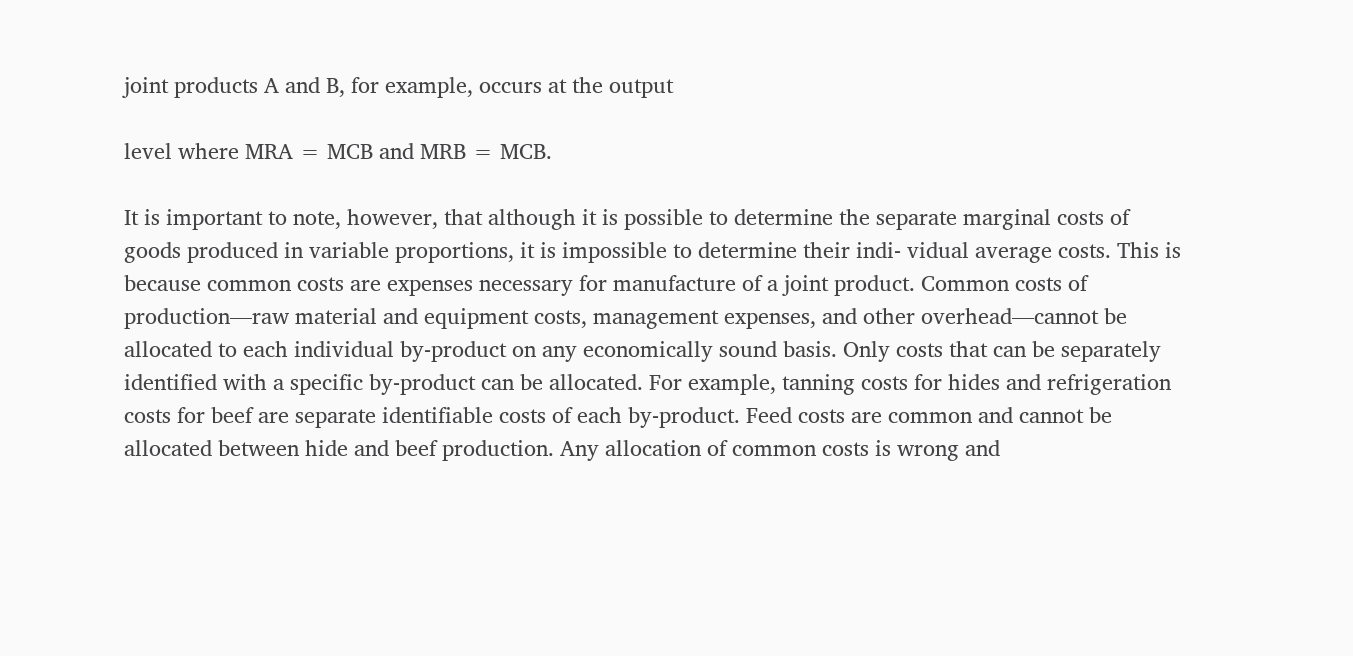joint products A and B, for example, occurs at the output

level where MRA = MCB and MRB = MCB.

It is important to note, however, that although it is possible to determine the separate marginal costs of goods produced in variable proportions, it is impossible to determine their indi- vidual average costs. This is because common costs are expenses necessary for manufacture of a joint product. Common costs of production—raw material and equipment costs, management expenses, and other overhead—cannot be allocated to each individual by-product on any economically sound basis. Only costs that can be separately identified with a specific by-product can be allocated. For example, tanning costs for hides and refrigeration costs for beef are separate identifiable costs of each by-product. Feed costs are common and cannot be allocated between hide and beef production. Any allocation of common costs is wrong and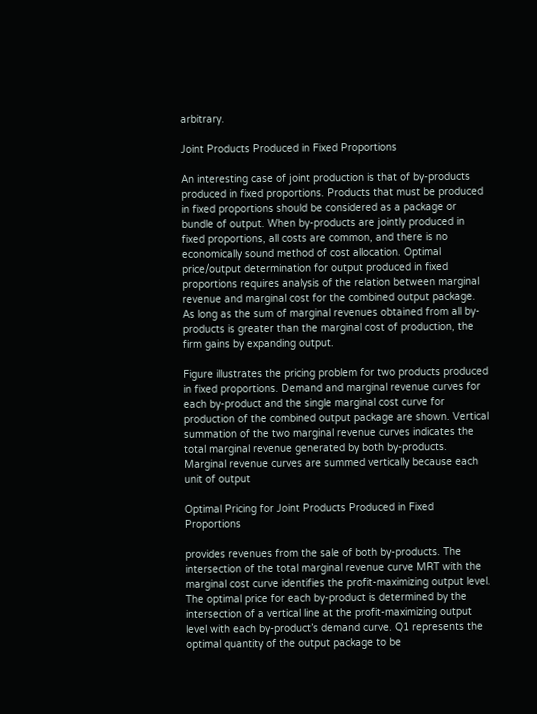arbitrary.

Joint Products Produced in Fixed Proportions

An interesting case of joint production is that of by-products produced in fixed proportions. Products that must be produced in fixed proportions should be considered as a package or bundle of output. When by-products are jointly produced in fixed proportions, all costs are common, and there is no economically sound method of cost allocation. Optimal price/output determination for output produced in fixed proportions requires analysis of the relation between marginal revenue and marginal cost for the combined output package. As long as the sum of marginal revenues obtained from all by-products is greater than the marginal cost of production, the firm gains by expanding output.

Figure illustrates the pricing problem for two products produced in fixed proportions. Demand and marginal revenue curves for each by-product and the single marginal cost curve for production of the combined output package are shown. Vertical summation of the two marginal revenue curves indicates the total marginal revenue generated by both by-products. Marginal revenue curves are summed vertically because each unit of output

Optimal Pricing for Joint Products Produced in Fixed Proportions

provides revenues from the sale of both by-products. The intersection of the total marginal revenue curve MRT with the marginal cost curve identifies the profit-maximizing output level. The optimal price for each by-product is determined by the intersection of a vertical line at the profit-maximizing output level with each by-product’s demand curve. Q1 represents the optimal quantity of the output package to be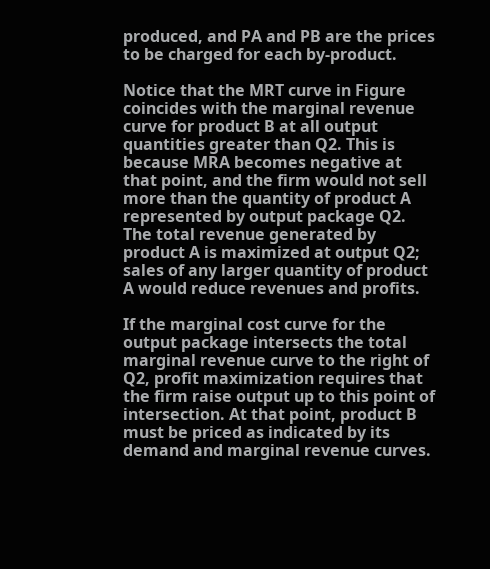produced, and PA and PB are the prices to be charged for each by-product.

Notice that the MRT curve in Figure coincides with the marginal revenue curve for product B at all output quantities greater than Q2. This is because MRA becomes negative at that point, and the firm would not sell more than the quantity of product A represented by output package Q2. The total revenue generated by product A is maximized at output Q2; sales of any larger quantity of product A would reduce revenues and profits.

If the marginal cost curve for the output package intersects the total marginal revenue curve to the right of Q2, profit maximization requires that the firm raise output up to this point of intersection. At that point, product B must be priced as indicated by its demand and marginal revenue curves.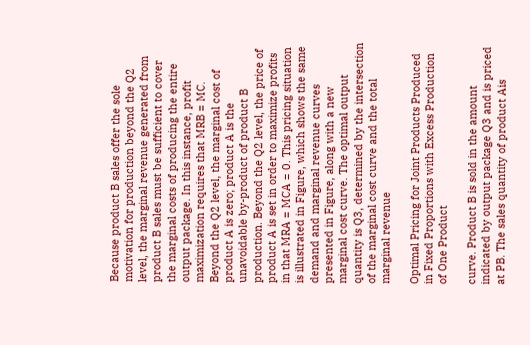Because product B sales offer the sole motivation for production beyond the Q2 level, the marginal revenue generated from product B sales must be sufficient to cover the marginal costs of producing the entire output package. In this instance, profit maximization requires that MRB = MC. Beyond the Q2 level, the marginal cost of product A is zero; product A is the unavoidable by-product of product B production. Beyond the Q2 level, the price of product A is set in order to maximize profits in that MRA = MCA = 0. This pricing situation is illustrated in Figure, which shows the same demand and marginal revenue curves presented in Figure, along with a new marginal cost curve. The optimal output quantity is Q3, determined by the intersection of the marginal cost curve and the total marginal revenue

Optimal Pricing for Joint Products Produced in Fixed Proportions with Excess Production of One Product

curve. Product B is sold in the amount indicated by output package Q3 and is priced at PB. The sales quantity of product Ais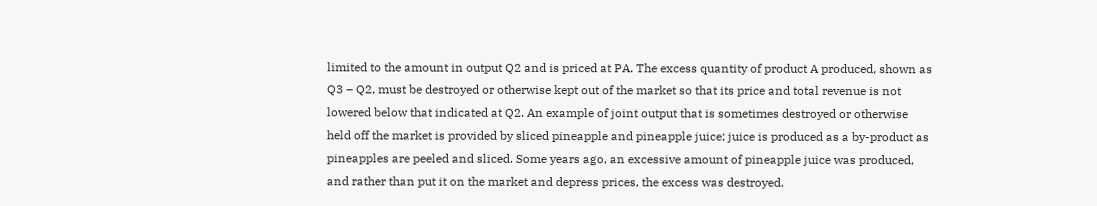limited to the amount in output Q2 and is priced at PA. The excess quantity of product A produced, shown as Q3 – Q2, must be destroyed or otherwise kept out of the market so that its price and total revenue is not lowered below that indicated at Q2. An example of joint output that is sometimes destroyed or otherwise held off the market is provided by sliced pineapple and pineapple juice; juice is produced as a by-product as pineapples are peeled and sliced. Some years ago, an excessive amount of pineapple juice was produced, and rather than put it on the market and depress prices, the excess was destroyed.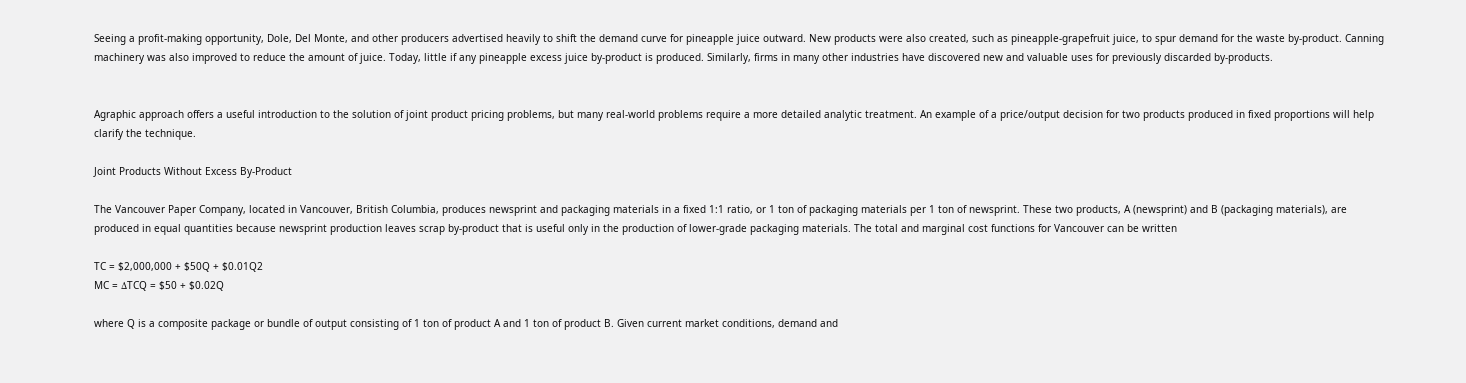Seeing a profit-making opportunity, Dole, Del Monte, and other producers advertised heavily to shift the demand curve for pineapple juice outward. New products were also created, such as pineapple-grapefruit juice, to spur demand for the waste by-product. Canning machinery was also improved to reduce the amount of juice. Today, little if any pineapple excess juice by-product is produced. Similarly, firms in many other industries have discovered new and valuable uses for previously discarded by-products.


Agraphic approach offers a useful introduction to the solution of joint product pricing problems, but many real-world problems require a more detailed analytic treatment. An example of a price/output decision for two products produced in fixed proportions will help clarify the technique.

Joint Products Without Excess By-Product

The Vancouver Paper Company, located in Vancouver, British Columbia, produces newsprint and packaging materials in a fixed 1:1 ratio, or 1 ton of packaging materials per 1 ton of newsprint. These two products, A (newsprint) and B (packaging materials), are produced in equal quantities because newsprint production leaves scrap by-product that is useful only in the production of lower-grade packaging materials. The total and marginal cost functions for Vancouver can be written

TC = $2,000,000 + $50Q + $0.01Q2
MC = ΔTCQ = $50 + $0.02Q

where Q is a composite package or bundle of output consisting of 1 ton of product A and 1 ton of product B. Given current market conditions, demand and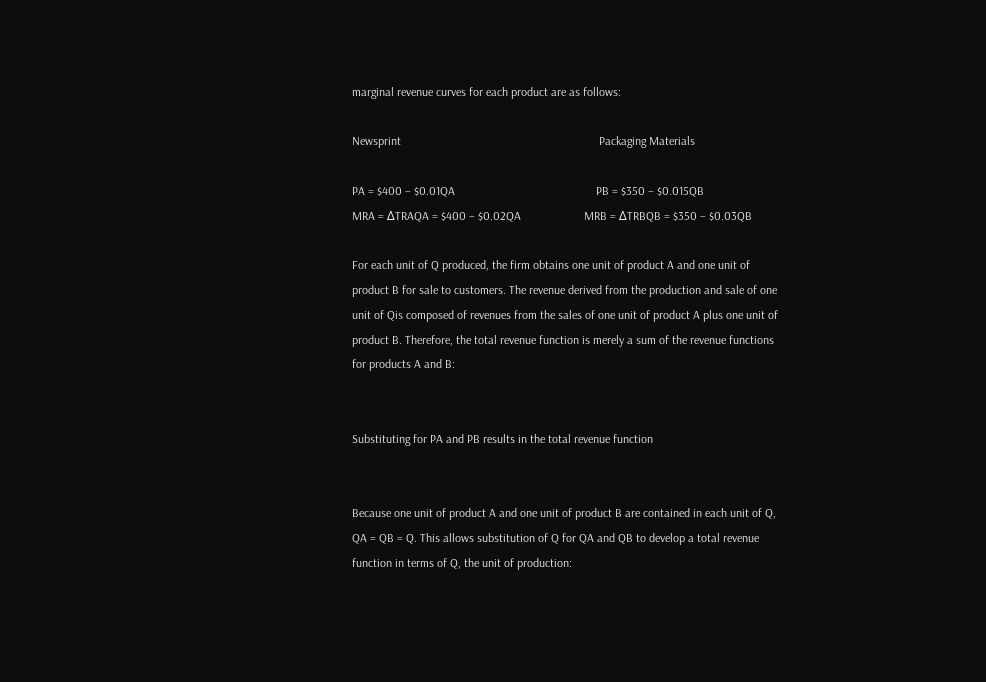marginal revenue curves for each product are as follows:

Newsprint                                                                  Packaging Materials

PA = $400 – $0.01QA                                               PB = $350 – $0.015QB
MRA = ΔTRAQA = $400 – $0.02QA                     MRB = ΔTRBQB = $350 – $0.03QB

For each unit of Q produced, the firm obtains one unit of product A and one unit of product B for sale to customers. The revenue derived from the production and sale of one unit of Qis composed of revenues from the sales of one unit of product A plus one unit of product B. Therefore, the total revenue function is merely a sum of the revenue functions for products A and B:


Substituting for PA and PB results in the total revenue function


Because one unit of product A and one unit of product B are contained in each unit of Q, QA = QB = Q. This allows substitution of Q for QA and QB to develop a total revenue function in terms of Q, the unit of production: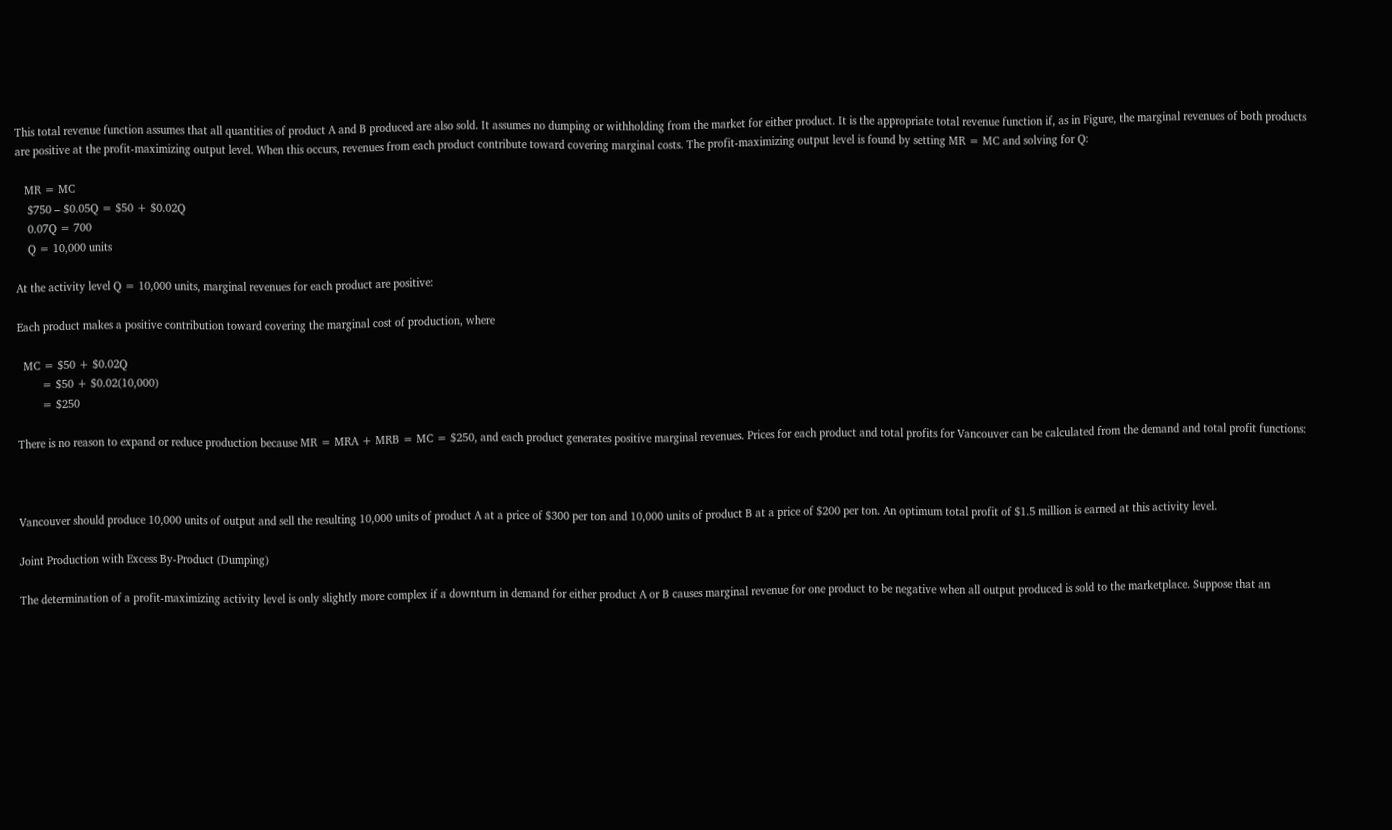This total revenue function assumes that all quantities of product A and B produced are also sold. It assumes no dumping or withholding from the market for either product. It is the appropriate total revenue function if, as in Figure, the marginal revenues of both products are positive at the profit-maximizing output level. When this occurs, revenues from each product contribute toward covering marginal costs. The profit-maximizing output level is found by setting MR = MC and solving for Q:

   MR = MC
    $750 – $0.05Q = $50 + $0.02Q
    0.07Q = 700
    Q = 10,000 units

At the activity level Q = 10,000 units, marginal revenues for each product are positive:

Each product makes a positive contribution toward covering the marginal cost of production, where

  MC = $50 + $0.02Q
        = $50 + $0.02(10,000)
        = $250

There is no reason to expand or reduce production because MR = MRA + MRB = MC = $250, and each product generates positive marginal revenues. Prices for each product and total profits for Vancouver can be calculated from the demand and total profit functions:



Vancouver should produce 10,000 units of output and sell the resulting 10,000 units of product A at a price of $300 per ton and 10,000 units of product B at a price of $200 per ton. An optimum total profit of $1.5 million is earned at this activity level.

Joint Production with Excess By-Product (Dumping)

The determination of a profit-maximizing activity level is only slightly more complex if a downturn in demand for either product A or B causes marginal revenue for one product to be negative when all output produced is sold to the marketplace. Suppose that an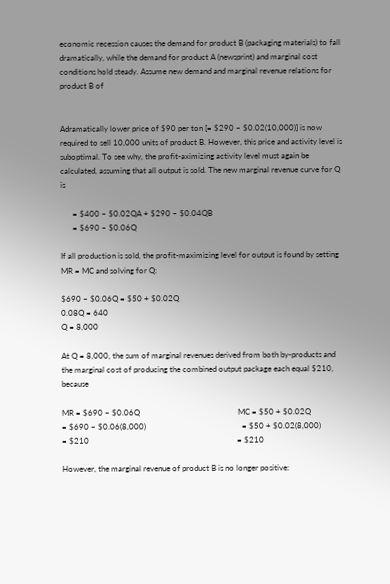economic recession causes the demand for product B (packaging materials) to fall dramatically, while the demand for product A (newsprint) and marginal cost conditions hold steady. Assume new demand and marginal revenue relations for product B of


Adramatically lower price of $90 per ton [= $290 – $0.02(10,000)] is now required to sell 10,000 units of product B. However, this price and activity level is suboptimal. To see why, the profit-aximizing activity level must again be calculated, assuming that all output is sold. The new marginal revenue curve for Q is

      = $400 – $0.02QA + $290 – $0.04QB
      = $690 – $0.06Q

If all production is sold, the profit-maximizing level for output is found by setting MR = MC and solving for Q:

$690 – $0.06Q = $50 + $0.02Q
0.08Q = 640
Q = 8,000

At Q = 8,000, the sum of marginal revenues derived from both by-products and the marginal cost of producing the combined output package each equal $210, because

MR = $690 – $0.06Q                                                 MC = $50 + $0.02Q
= $690 – $0.06(8,000)                                                = $50 + $0.02(8,000)
= $210                                                                          = $210

However, the marginal revenue of product B is no longer positive: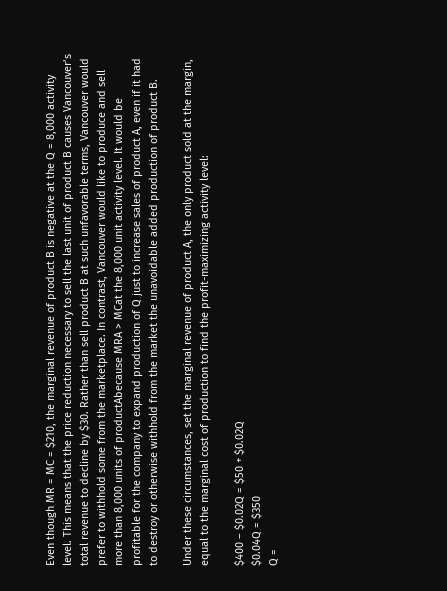Even though MR = MC = $210, the marginal revenue of product B is negative at the Q = 8,000 activity level. This means that the price reduction necessary to sell the last unit of product B causes Vancouver’s total revenue to decline by $30. Rather than sell product B at such unfavorable terms, Vancouver would prefer to withhold some from the marketplace. In contrast, Vancouver would like to produce and sell more than 8,000 units of productAbecause MRA > MCat the 8,000 unit activity level. It would be profitable for the company to expand production of Q just to increase sales of product A, even if it had to destroy or otherwise withhold from the market the unavoidable added production of product B.

Under these circumstances, set the marginal revenue of product A, the only product sold at the margin, equal to the marginal cost of production to find the profit-maximizing activity level:

$400 – $0.02Q = $50 + $0.02Q
$0.04Q = $350
Q =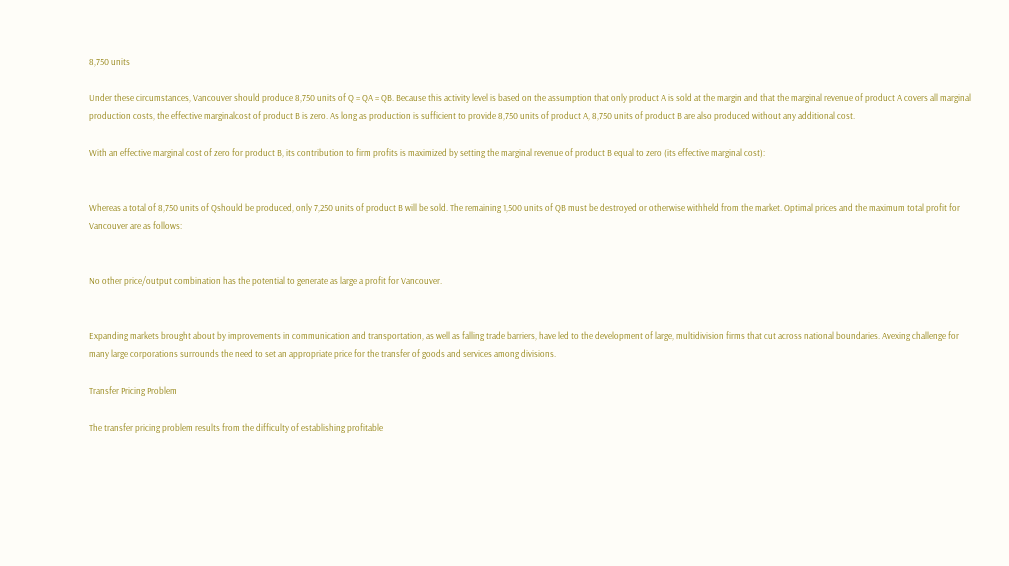8,750 units

Under these circumstances, Vancouver should produce 8,750 units of Q = QA = QB. Because this activity level is based on the assumption that only product A is sold at the margin and that the marginal revenue of product A covers all marginal production costs, the effective marginalcost of product B is zero. As long as production is sufficient to provide 8,750 units of product A, 8,750 units of product B are also produced without any additional cost.

With an effective marginal cost of zero for product B, its contribution to firm profits is maximized by setting the marginal revenue of product B equal to zero (its effective marginal cost):


Whereas a total of 8,750 units of Qshould be produced, only 7,250 units of product B will be sold. The remaining 1,500 units of QB must be destroyed or otherwise withheld from the market. Optimal prices and the maximum total profit for Vancouver are as follows:


No other price/output combination has the potential to generate as large a profit for Vancouver.


Expanding markets brought about by improvements in communication and transportation, as well as falling trade barriers, have led to the development of large, multidivision firms that cut across national boundaries. Avexing challenge for many large corporations surrounds the need to set an appropriate price for the transfer of goods and services among divisions.

Transfer Pricing Problem

The transfer pricing problem results from the difficulty of establishing profitable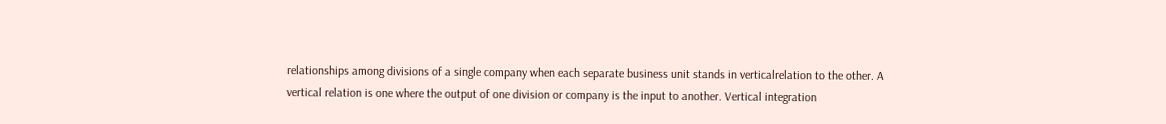relationships among divisions of a single company when each separate business unit stands in verticalrelation to the other. A vertical relation is one where the output of one division or company is the input to another. Vertical integration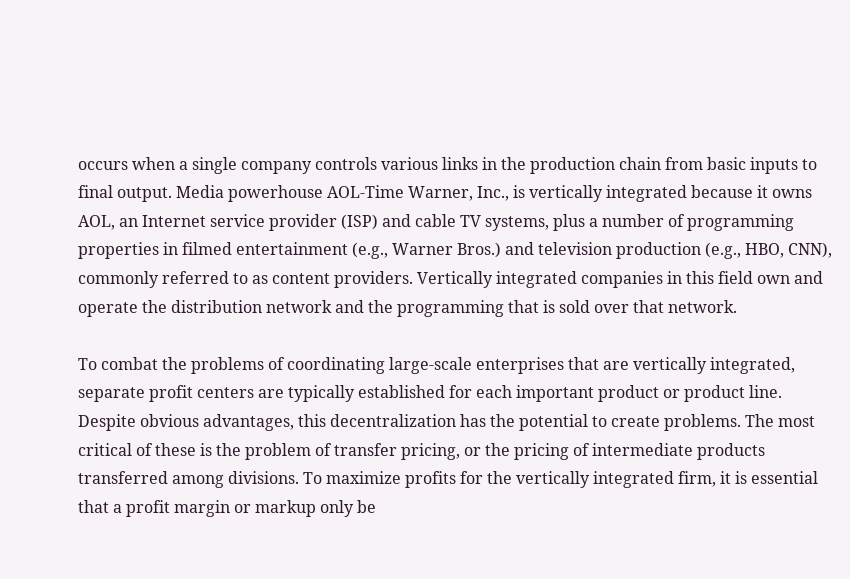occurs when a single company controls various links in the production chain from basic inputs to final output. Media powerhouse AOL-Time Warner, Inc., is vertically integrated because it owns AOL, an Internet service provider (ISP) and cable TV systems, plus a number of programming properties in filmed entertainment (e.g., Warner Bros.) and television production (e.g., HBO, CNN), commonly referred to as content providers. Vertically integrated companies in this field own and operate the distribution network and the programming that is sold over that network.

To combat the problems of coordinating large-scale enterprises that are vertically integrated, separate profit centers are typically established for each important product or product line. Despite obvious advantages, this decentralization has the potential to create problems. The most critical of these is the problem of transfer pricing, or the pricing of intermediate products transferred among divisions. To maximize profits for the vertically integrated firm, it is essential that a profit margin or markup only be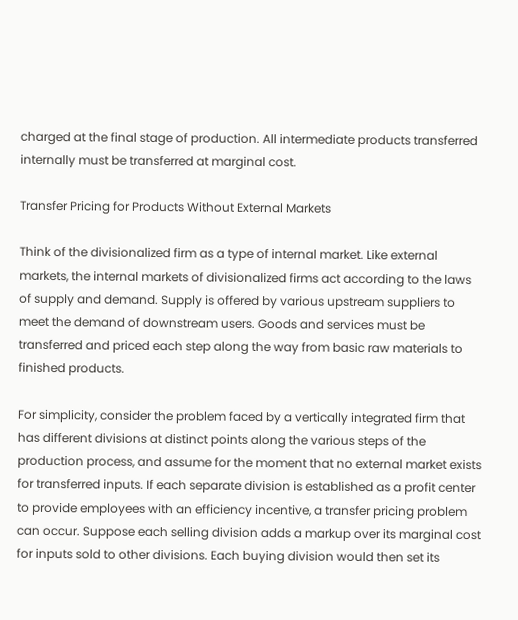charged at the final stage of production. All intermediate products transferred internally must be transferred at marginal cost.

Transfer Pricing for Products Without External Markets

Think of the divisionalized firm as a type of internal market. Like external markets, the internal markets of divisionalized firms act according to the laws of supply and demand. Supply is offered by various upstream suppliers to meet the demand of downstream users. Goods and services must be transferred and priced each step along the way from basic raw materials to finished products.

For simplicity, consider the problem faced by a vertically integrated firm that has different divisions at distinct points along the various steps of the production process, and assume for the moment that no external market exists for transferred inputs. If each separate division is established as a profit center to provide employees with an efficiency incentive, a transfer pricing problem can occur. Suppose each selling division adds a markup over its marginal cost for inputs sold to other divisions. Each buying division would then set its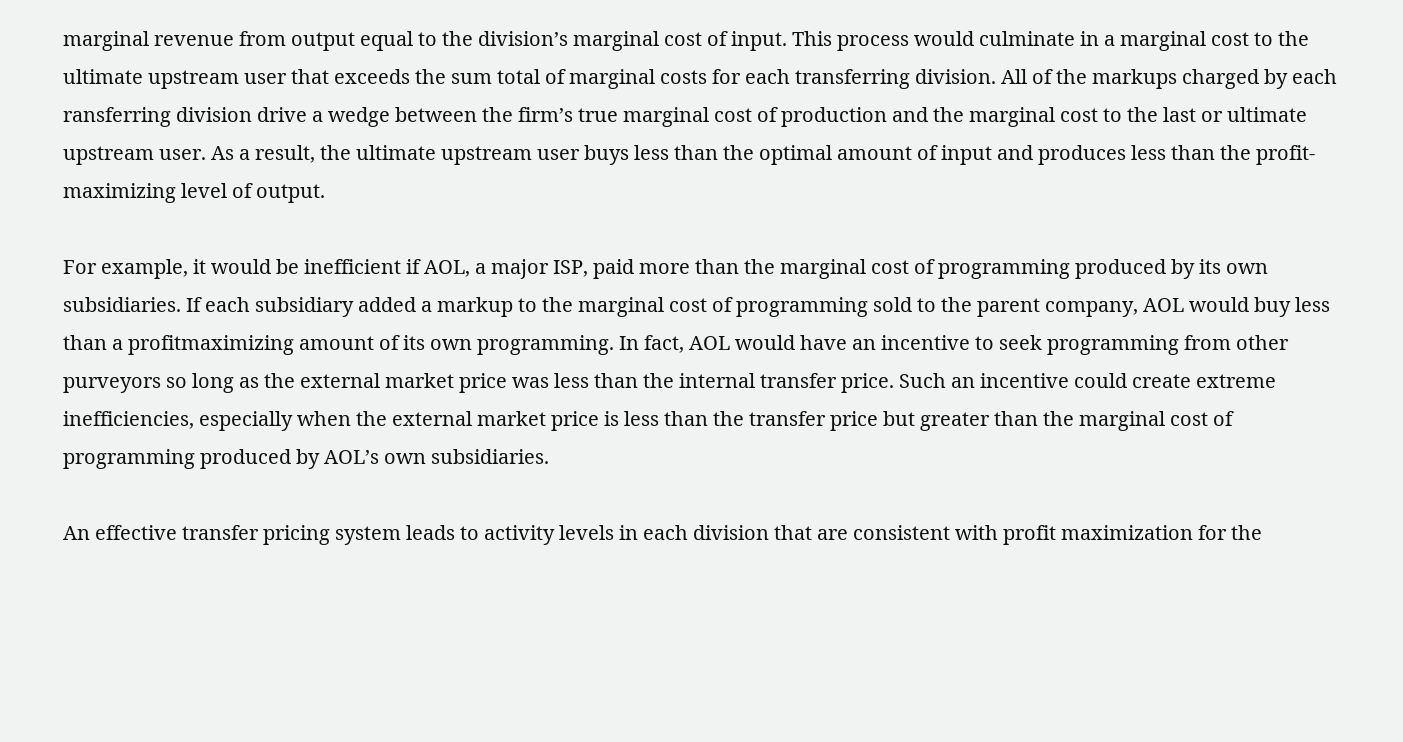marginal revenue from output equal to the division’s marginal cost of input. This process would culminate in a marginal cost to the ultimate upstream user that exceeds the sum total of marginal costs for each transferring division. All of the markups charged by each ransferring division drive a wedge between the firm’s true marginal cost of production and the marginal cost to the last or ultimate upstream user. As a result, the ultimate upstream user buys less than the optimal amount of input and produces less than the profit-maximizing level of output.

For example, it would be inefficient if AOL, a major ISP, paid more than the marginal cost of programming produced by its own subsidiaries. If each subsidiary added a markup to the marginal cost of programming sold to the parent company, AOL would buy less than a profitmaximizing amount of its own programming. In fact, AOL would have an incentive to seek programming from other purveyors so long as the external market price was less than the internal transfer price. Such an incentive could create extreme inefficiencies, especially when the external market price is less than the transfer price but greater than the marginal cost of programming produced by AOL’s own subsidiaries.

An effective transfer pricing system leads to activity levels in each division that are consistent with profit maximization for the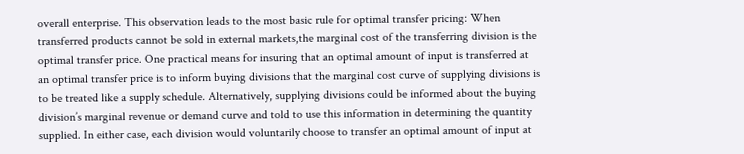overall enterprise. This observation leads to the most basic rule for optimal transfer pricing: When transferred products cannot be sold in external markets,the marginal cost of the transferring division is the optimal transfer price. One practical means for insuring that an optimal amount of input is transferred at an optimal transfer price is to inform buying divisions that the marginal cost curve of supplying divisions is to be treated like a supply schedule. Alternatively, supplying divisions could be informed about the buying division’s marginal revenue or demand curve and told to use this information in determining the quantity supplied. In either case, each division would voluntarily choose to transfer an optimal amount of input at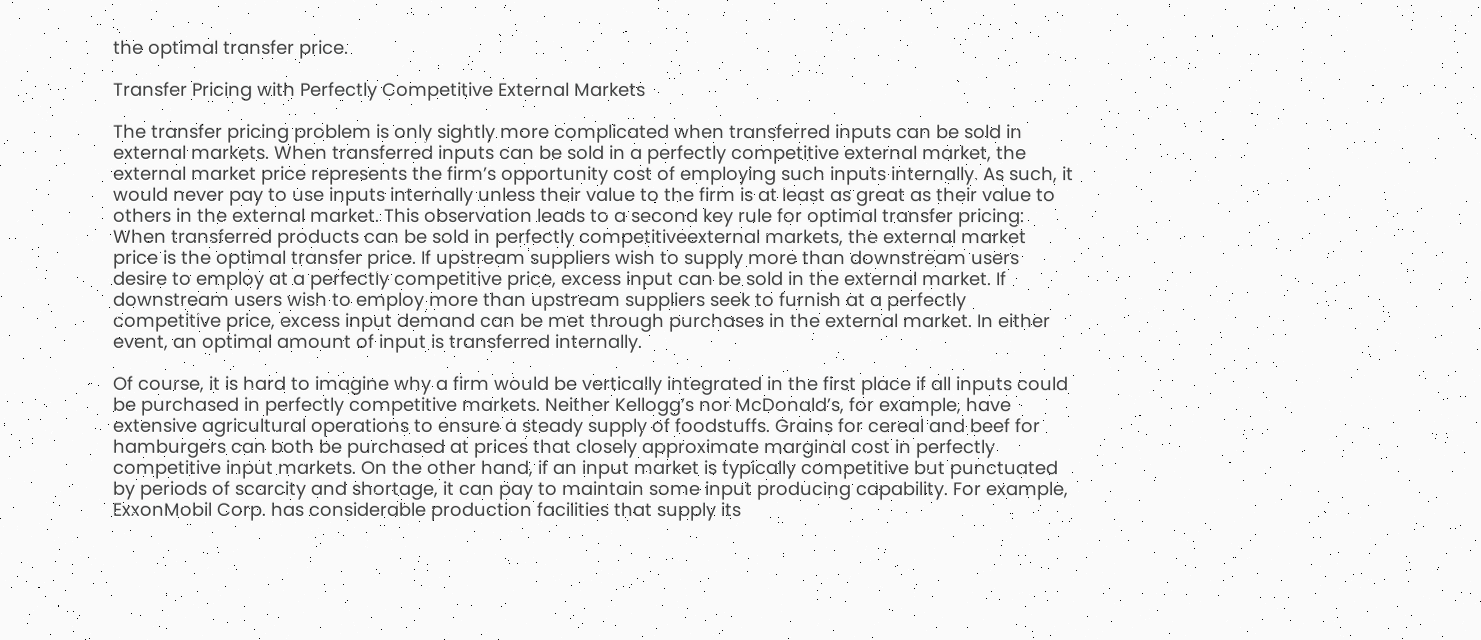the optimal transfer price.

Transfer Pricing with Perfectly Competitive External Markets

The transfer pricing problem is only sightly more complicated when transferred inputs can be sold in external markets. When transferred inputs can be sold in a perfectly competitive external market, the external market price represents the firm’s opportunity cost of employing such inputs internally. As such, it would never pay to use inputs internally unless their value to the firm is at least as great as their value to others in the external market. This observation leads to a second key rule for optimal transfer pricing: When transferred products can be sold in perfectly competitiveexternal markets, the external market price is the optimal transfer price. If upstream suppliers wish to supply more than downstream users desire to employ at a perfectly competitive price, excess input can be sold in the external market. If downstream users wish to employ more than upstream suppliers seek to furnish at a perfectly competitive price, excess input demand can be met through purchases in the external market. In either event, an optimal amount of input is transferred internally.

Of course, it is hard to imagine why a firm would be vertically integrated in the first place if all inputs could be purchased in perfectly competitive markets. Neither Kellogg’s nor McDonald’s, for example, have extensive agricultural operations to ensure a steady supply of foodstuffs. Grains for cereal and beef for hamburgers can both be purchased at prices that closely approximate marginal cost in perfectly competitive input markets. On the other hand, if an input market is typically competitive but punctuated by periods of scarcity and shortage, it can pay to maintain some input producing capability. For example, ExxonMobil Corp. has considerable production facilities that supply its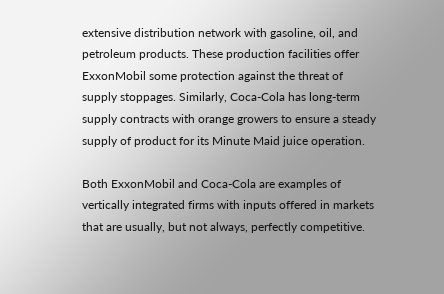extensive distribution network with gasoline, oil, and petroleum products. These production facilities offer ExxonMobil some protection against the threat of supply stoppages. Similarly, Coca-Cola has long-term supply contracts with orange growers to ensure a steady supply of product for its Minute Maid juice operation.

Both ExxonMobil and Coca-Cola are examples of vertically integrated firms with inputs offered in markets that are usually, but not always, perfectly competitive.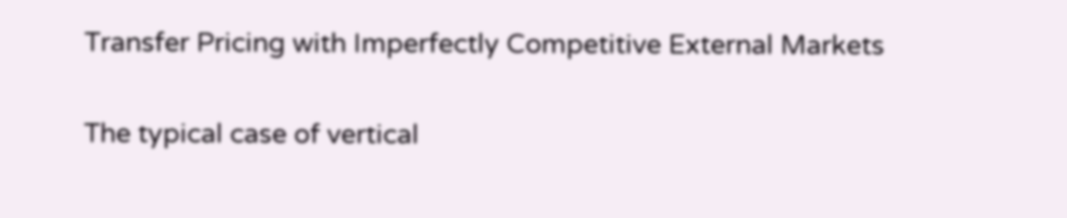Transfer Pricing with Imperfectly Competitive External Markets

The typical case of vertical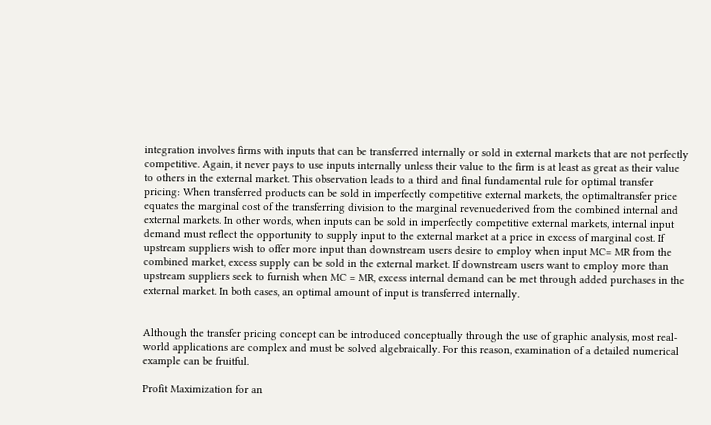integration involves firms with inputs that can be transferred internally or sold in external markets that are not perfectly competitive. Again, it never pays to use inputs internally unless their value to the firm is at least as great as their value to others in the external market. This observation leads to a third and final fundamental rule for optimal transfer pricing: When transferred products can be sold in imperfectly competitive external markets, the optimaltransfer price equates the marginal cost of the transferring division to the marginal revenuederived from the combined internal and external markets. In other words, when inputs can be sold in imperfectly competitive external markets, internal input demand must reflect the opportunity to supply input to the external market at a price in excess of marginal cost. If upstream suppliers wish to offer more input than downstream users desire to employ when input MC= MR from the combined market, excess supply can be sold in the external market. If downstream users want to employ more than upstream suppliers seek to furnish when MC = MR, excess internal demand can be met through added purchases in the external market. In both cases, an optimal amount of input is transferred internally.


Although the transfer pricing concept can be introduced conceptually through the use of graphic analysis, most real-world applications are complex and must be solved algebraically. For this reason, examination of a detailed numerical example can be fruitful.

Profit Maximization for an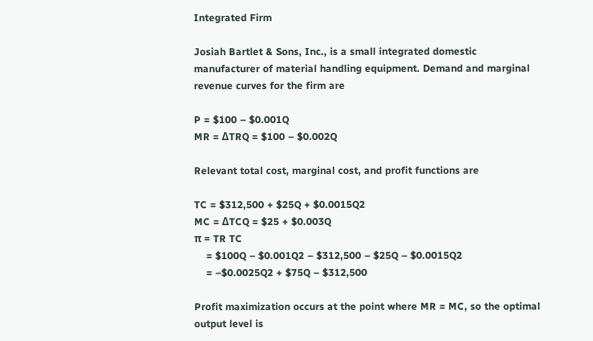Integrated Firm

Josiah Bartlet & Sons, Inc., is a small integrated domestic manufacturer of material handling equipment. Demand and marginal revenue curves for the firm are

P = $100 – $0.001Q
MR = ΔTRQ = $100 – $0.002Q

Relevant total cost, marginal cost, and profit functions are

TC = $312,500 + $25Q + $0.0015Q2
MC = ΔTCQ = $25 + $0.003Q
π = TR TC
    = $100Q – $0.001Q2 – $312,500 – $25Q – $0.0015Q2
    = –$0.0025Q2 + $75Q – $312,500

Profit maximization occurs at the point where MR = MC, so the optimal output level is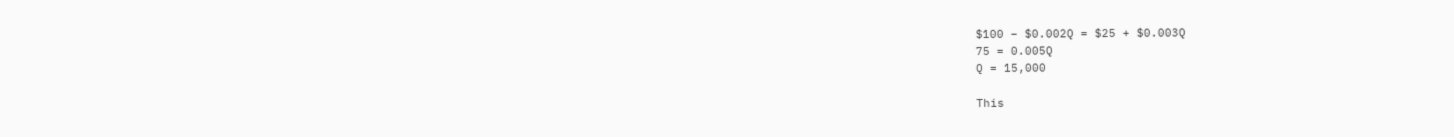$100 – $0.002Q = $25 + $0.003Q
75 = 0.005Q
Q = 15,000

This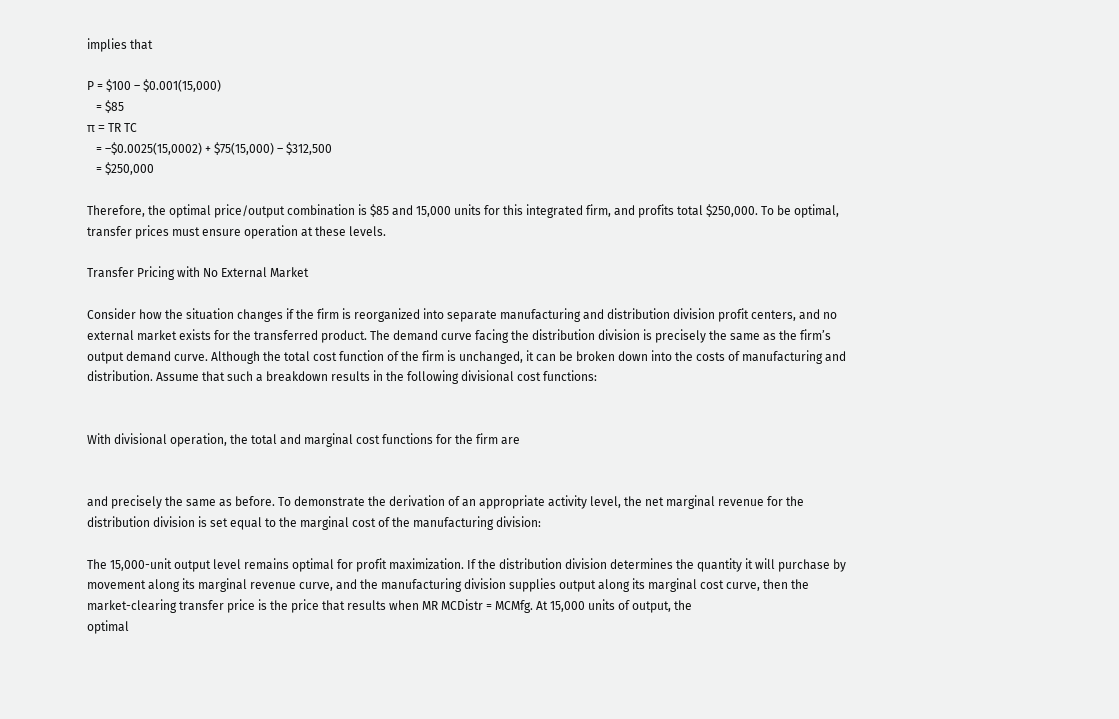implies that

P = $100 – $0.001(15,000)
   = $85
π = TR TC
   = –$0.0025(15,0002) + $75(15,000) – $312,500
   = $250,000

Therefore, the optimal price/output combination is $85 and 15,000 units for this integrated firm, and profits total $250,000. To be optimal, transfer prices must ensure operation at these levels.

Transfer Pricing with No External Market

Consider how the situation changes if the firm is reorganized into separate manufacturing and distribution division profit centers, and no external market exists for the transferred product. The demand curve facing the distribution division is precisely the same as the firm’s output demand curve. Although the total cost function of the firm is unchanged, it can be broken down into the costs of manufacturing and distribution. Assume that such a breakdown results in the following divisional cost functions:


With divisional operation, the total and marginal cost functions for the firm are


and precisely the same as before. To demonstrate the derivation of an appropriate activity level, the net marginal revenue for the distribution division is set equal to the marginal cost of the manufacturing division:

The 15,000-unit output level remains optimal for profit maximization. If the distribution division determines the quantity it will purchase by movement along its marginal revenue curve, and the manufacturing division supplies output along its marginal cost curve, then the market-clearing transfer price is the price that results when MR MCDistr = MCMfg. At 15,000 units of output, the
optimal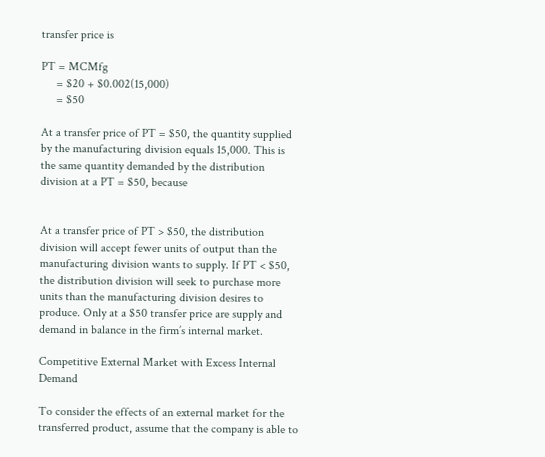transfer price is

PT = MCMfg
     = $20 + $0.002(15,000)
     = $50

At a transfer price of PT = $50, the quantity supplied by the manufacturing division equals 15,000. This is the same quantity demanded by the distribution division at a PT = $50, because


At a transfer price of PT > $50, the distribution division will accept fewer units of output than the manufacturing division wants to supply. If PT < $50, the distribution division will seek to purchase more units than the manufacturing division desires to produce. Only at a $50 transfer price are supply and demand in balance in the firm’s internal market.

Competitive External Market with Excess Internal Demand

To consider the effects of an external market for the transferred product, assume that the company is able to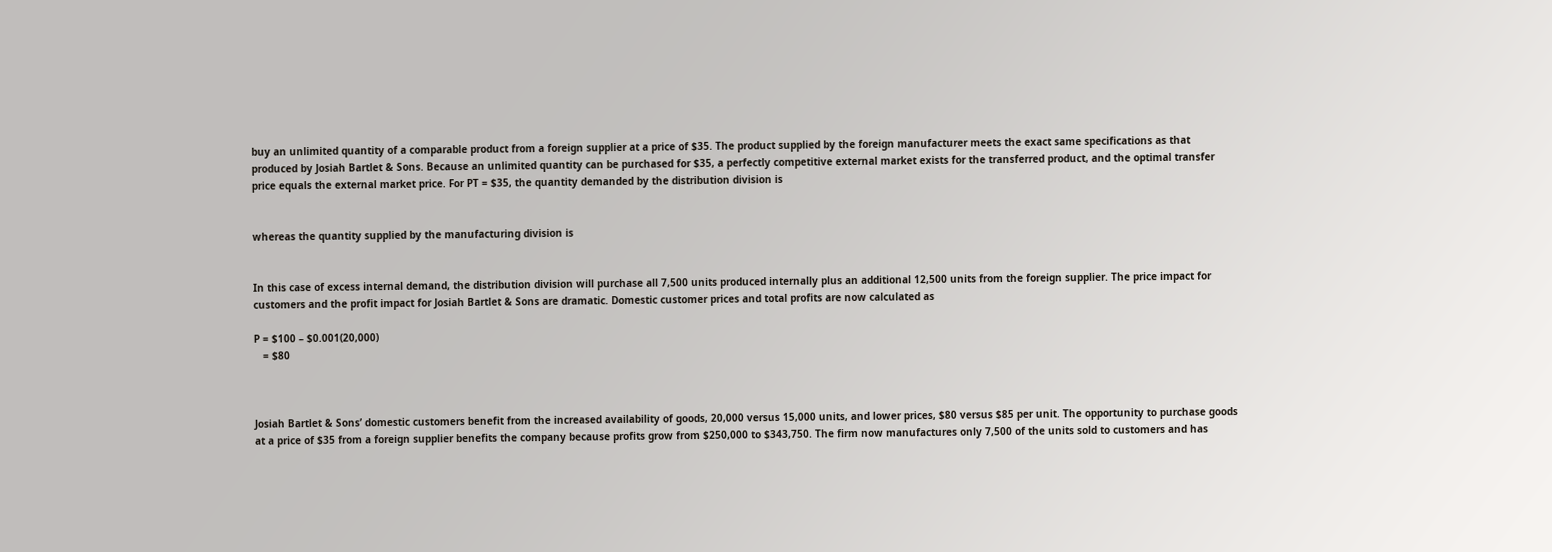buy an unlimited quantity of a comparable product from a foreign supplier at a price of $35. The product supplied by the foreign manufacturer meets the exact same specifications as that produced by Josiah Bartlet & Sons. Because an unlimited quantity can be purchased for $35, a perfectly competitive external market exists for the transferred product, and the optimal transfer price equals the external market price. For PT = $35, the quantity demanded by the distribution division is


whereas the quantity supplied by the manufacturing division is


In this case of excess internal demand, the distribution division will purchase all 7,500 units produced internally plus an additional 12,500 units from the foreign supplier. The price impact for customers and the profit impact for Josiah Bartlet & Sons are dramatic. Domestic customer prices and total profits are now calculated as

P = $100 – $0.001(20,000)
   = $80



Josiah Bartlet & Sons’ domestic customers benefit from the increased availability of goods, 20,000 versus 15,000 units, and lower prices, $80 versus $85 per unit. The opportunity to purchase goods at a price of $35 from a foreign supplier benefits the company because profits grow from $250,000 to $343,750. The firm now manufactures only 7,500 of the units sold to customers and has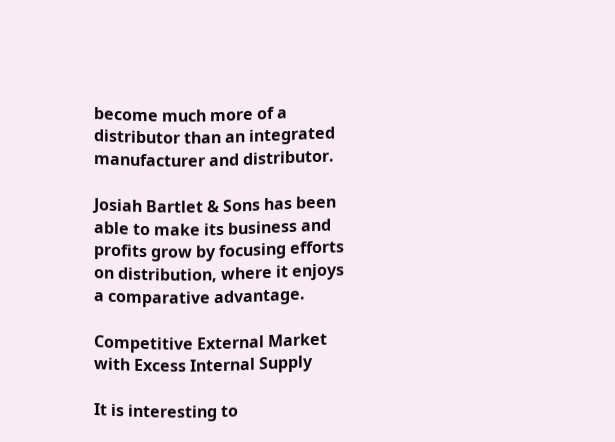become much more of a distributor than an integrated manufacturer and distributor.

Josiah Bartlet & Sons has been able to make its business and profits grow by focusing efforts on distribution, where it enjoys a comparative advantage.

Competitive External Market with Excess Internal Supply

It is interesting to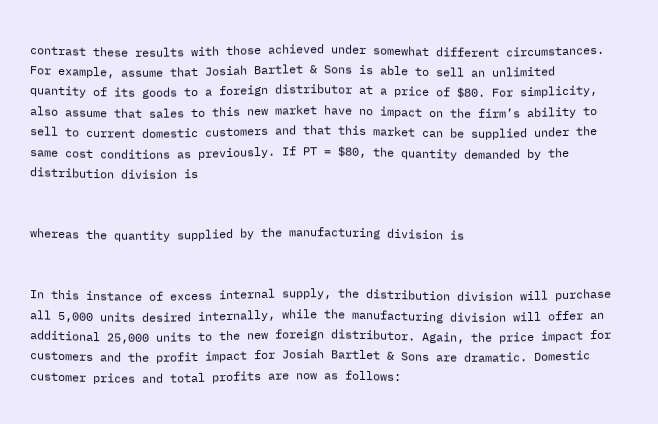contrast these results with those achieved under somewhat different circumstances. For example, assume that Josiah Bartlet & Sons is able to sell an unlimited quantity of its goods to a foreign distributor at a price of $80. For simplicity, also assume that sales to this new market have no impact on the firm’s ability to sell to current domestic customers and that this market can be supplied under the same cost conditions as previously. If PT = $80, the quantity demanded by the distribution division is


whereas the quantity supplied by the manufacturing division is


In this instance of excess internal supply, the distribution division will purchase all 5,000 units desired internally, while the manufacturing division will offer an additional 25,000 units to the new foreign distributor. Again, the price impact for customers and the profit impact for Josiah Bartlet & Sons are dramatic. Domestic customer prices and total profits are now as follows: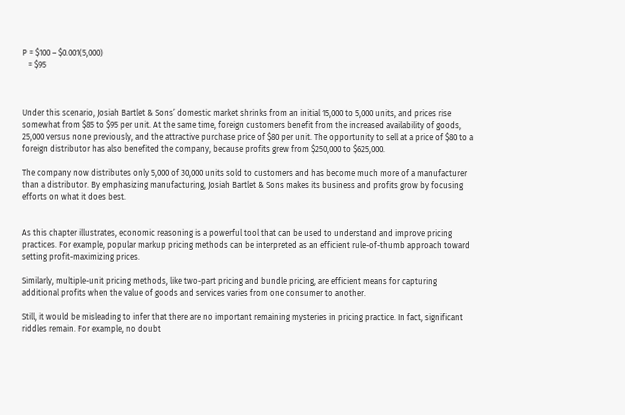P = $100 – $0.001(5,000)
   = $95



Under this scenario, Josiah Bartlet & Sons’ domestic market shrinks from an initial 15,000 to 5,000 units, and prices rise somewhat from $85 to $95 per unit. At the same time, foreign customers benefit from the increased availability of goods, 25,000 versus none previously, and the attractive purchase price of $80 per unit. The opportunity to sell at a price of $80 to a foreign distributor has also benefited the company, because profits grew from $250,000 to $625,000.

The company now distributes only 5,000 of 30,000 units sold to customers and has become much more of a manufacturer than a distributor. By emphasizing manufacturing, Josiah Bartlet & Sons makes its business and profits grow by focusing efforts on what it does best.


As this chapter illustrates, economic reasoning is a powerful tool that can be used to understand and improve pricing practices. For example, popular markup pricing methods can be interpreted as an efficient rule-of-thumb approach toward setting profit-maximizing prices.

Similarly, multiple-unit pricing methods, like two-part pricing and bundle pricing, are efficient means for capturing additional profits when the value of goods and services varies from one consumer to another.

Still, it would be misleading to infer that there are no important remaining mysteries in pricing practice. In fact, significant riddles remain. For example, no doubt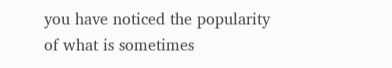you have noticed the popularity of what is sometimes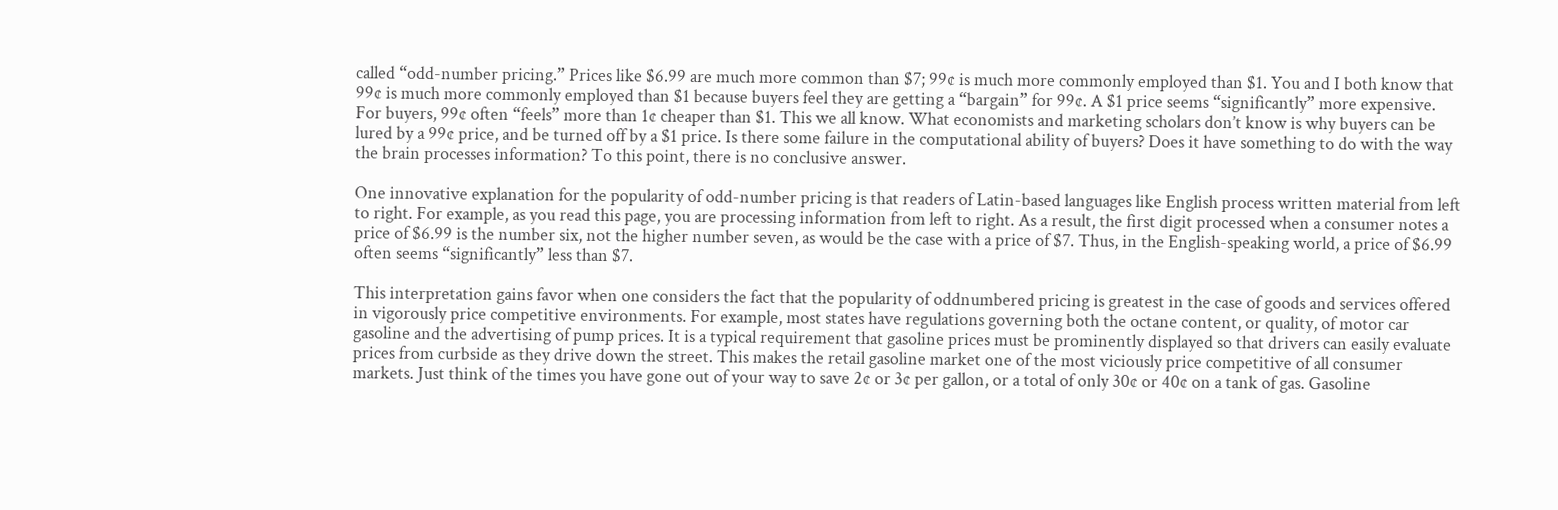called “odd-number pricing.” Prices like $6.99 are much more common than $7; 99¢ is much more commonly employed than $1. You and I both know that 99¢ is much more commonly employed than $1 because buyers feel they are getting a “bargain” for 99¢. A $1 price seems “significantly” more expensive. For buyers, 99¢ often “feels” more than 1¢ cheaper than $1. This we all know. What economists and marketing scholars don’t know is why buyers can be lured by a 99¢ price, and be turned off by a $1 price. Is there some failure in the computational ability of buyers? Does it have something to do with the way the brain processes information? To this point, there is no conclusive answer.

One innovative explanation for the popularity of odd-number pricing is that readers of Latin-based languages like English process written material from left to right. For example, as you read this page, you are processing information from left to right. As a result, the first digit processed when a consumer notes a price of $6.99 is the number six, not the higher number seven, as would be the case with a price of $7. Thus, in the English-speaking world, a price of $6.99 often seems “significantly” less than $7.

This interpretation gains favor when one considers the fact that the popularity of oddnumbered pricing is greatest in the case of goods and services offered in vigorously price competitive environments. For example, most states have regulations governing both the octane content, or quality, of motor car gasoline and the advertising of pump prices. It is a typical requirement that gasoline prices must be prominently displayed so that drivers can easily evaluate prices from curbside as they drive down the street. This makes the retail gasoline market one of the most viciously price competitive of all consumer markets. Just think of the times you have gone out of your way to save 2¢ or 3¢ per gallon, or a total of only 30¢ or 40¢ on a tank of gas. Gasoline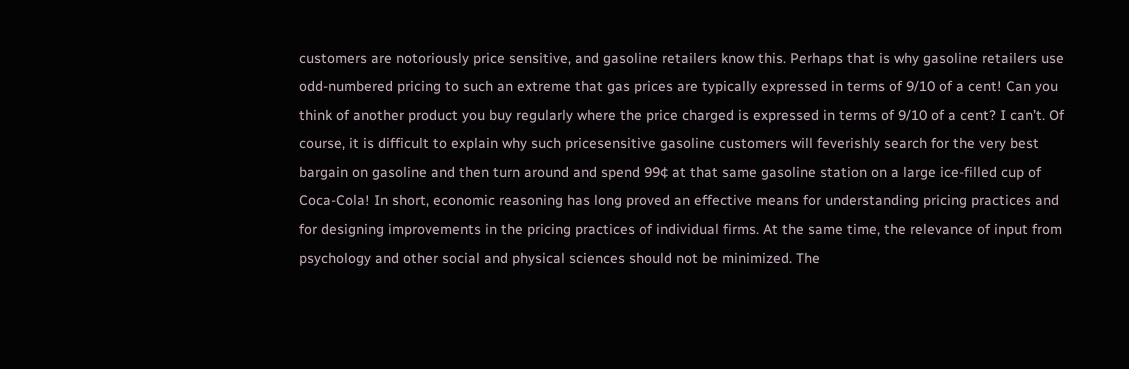customers are notoriously price sensitive, and gasoline retailers know this. Perhaps that is why gasoline retailers use odd-numbered pricing to such an extreme that gas prices are typically expressed in terms of 9/10 of a cent! Can you think of another product you buy regularly where the price charged is expressed in terms of 9/10 of a cent? I can’t. Of course, it is difficult to explain why such pricesensitive gasoline customers will feverishly search for the very best bargain on gasoline and then turn around and spend 99¢ at that same gasoline station on a large ice-filled cup of Coca-Cola! In short, economic reasoning has long proved an effective means for understanding pricing practices and for designing improvements in the pricing practices of individual firms. At the same time, the relevance of input from psychology and other social and physical sciences should not be minimized. The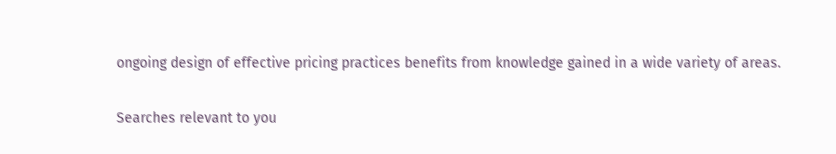ongoing design of effective pricing practices benefits from knowledge gained in a wide variety of areas.

Searches relevant to you